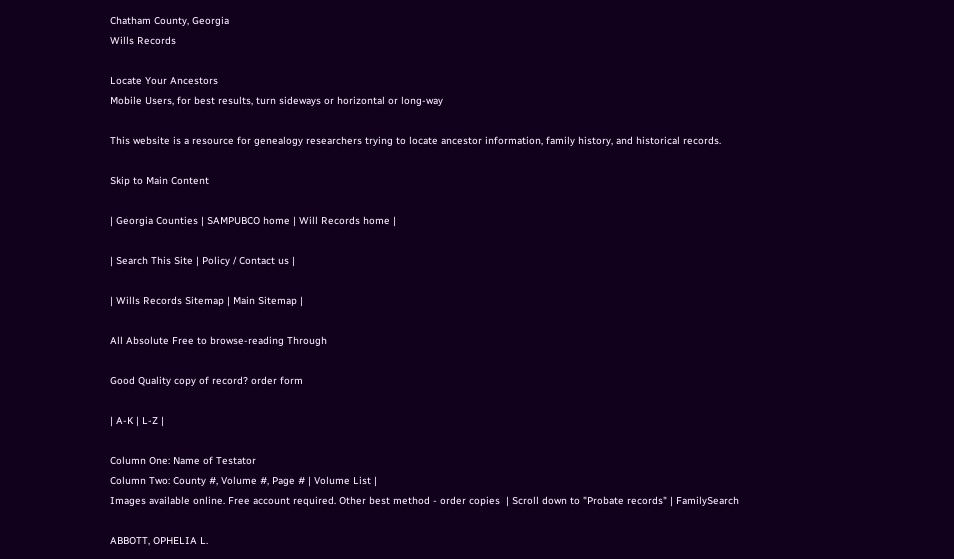Chatham County, Georgia
Wills Records

Locate Your Ancestors
Mobile Users, for best results, turn sideways or horizontal or long-way

This website is a resource for genealogy researchers trying to locate ancestor information, family history, and historical records.

Skip to Main Content

| Georgia Counties | SAMPUBCO home | Will Records home |

| Search This Site | Policy / Contact us |

| Wills Records Sitemap | Main Sitemap |

All Absolute Free to browse-reading Through

Good Quality copy of record? order form

| A-K | L-Z |

Column One: Name of Testator
Column Two: County #, Volume #, Page # | Volume List |
Images available online. Free account required. Other best method - order copies  | Scroll down to "Probate records" | FamilySearch

ABBOTT, OPHELIA L.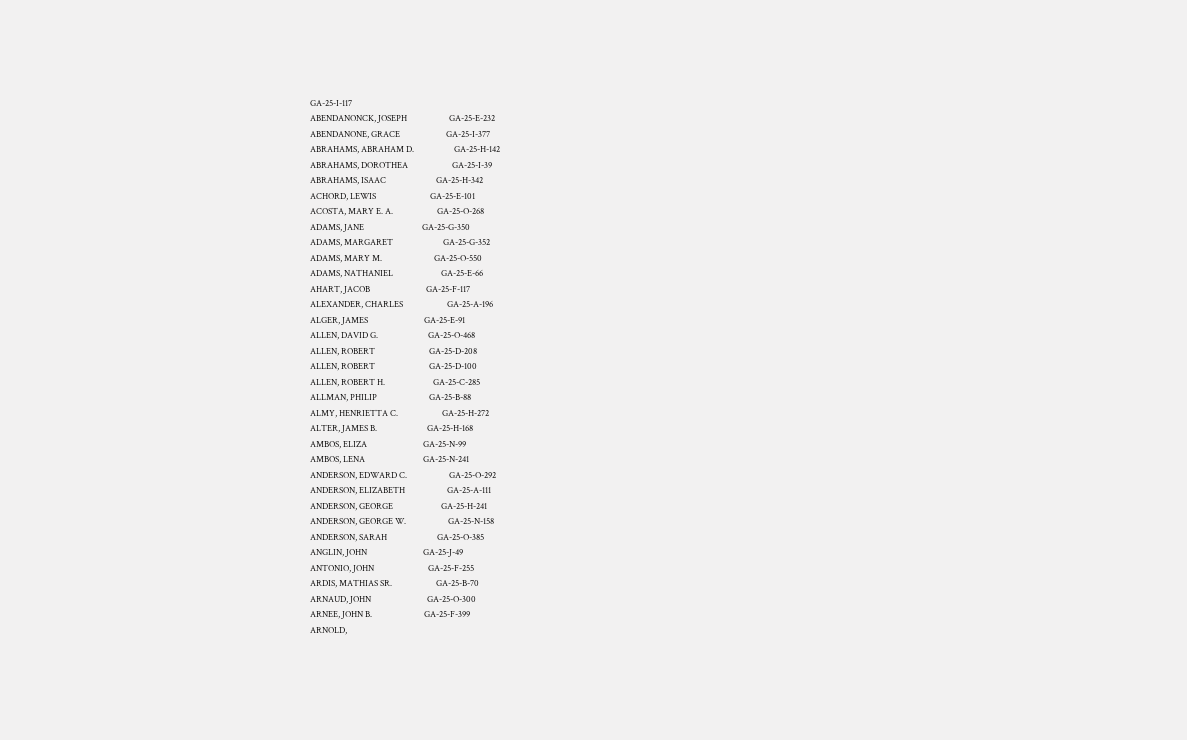GA-25-I-117
ABENDANONCK, JOSEPH                     GA-25-E-232
ABENDANONE, GRACE                       GA-25-I-377
ABRAHAMS, ABRAHAM D.                    GA-25-H-142
ABRAHAMS, DOROTHEA                      GA-25-I-39
ABRAHAMS, ISAAC                         GA-25-H-342
ACHORD, LEWIS                           GA-25-E-101
ACOSTA, MARY E. A.                      GA-25-O-268
ADAMS, JANE                             GA-25-G-350
ADAMS, MARGARET                         GA-25-G-352
ADAMS, MARY M.                          GA-25-O-550
ADAMS, NATHANIEL                        GA-25-E-66
AHART, JACOB                            GA-25-F-117
ALEXANDER, CHARLES                      GA-25-A-196
ALGER, JAMES                            GA-25-E-91
ALLEN, DAVID G.                         GA-25-O-468
ALLEN, ROBERT                           GA-25-D-208
ALLEN, ROBERT                           GA-25-D-100
ALLEN, ROBERT H.                        GA-25-C-285
ALLMAN, PHILIP                          GA-25-B-88
ALMY, HENRIETTA C.                      GA-25-H-272
ALTER, JAMES B.                         GA-25-H-168
AMBOS, ELIZA                            GA-25-N-99
AMBOS, LENA                             GA-25-N-241
ANDERSON, EDWARD C.                     GA-25-O-292
ANDERSON, ELIZABETH                     GA-25-A-111
ANDERSON, GEORGE                        GA-25-H-241
ANDERSON, GEORGE W.                     GA-25-N-158
ANDERSON, SARAH                         GA-25-O-385
ANGLIN, JOHN                            GA-25-J-49
ANTONIO, JOHN                           GA-25-F-255
ARDIS, MATHIAS SR.                      GA-25-B-70
ARNAUD, JOHN                            GA-25-O-300
ARNEE, JOHN B.                          GA-25-F-399
ARNOLD,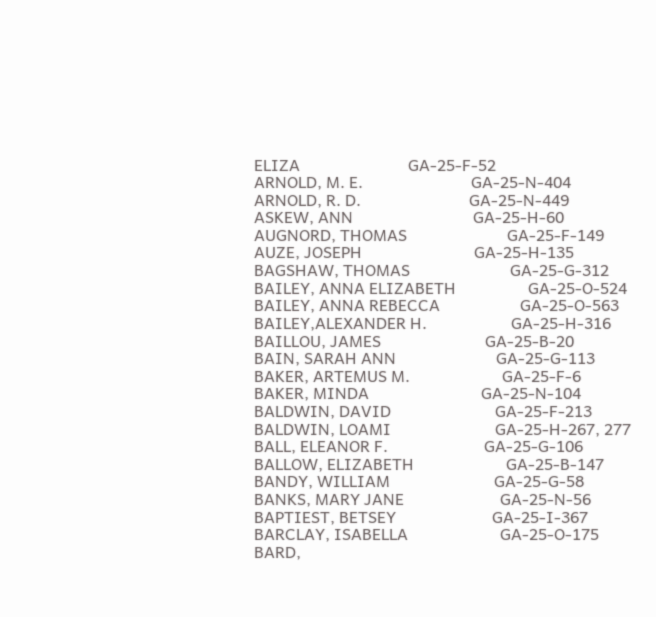ELIZA                           GA-25-F-52
ARNOLD, M. E.                           GA-25-N-404
ARNOLD, R. D.                           GA-25-N-449
ASKEW, ANN                              GA-25-H-60
AUGNORD, THOMAS                         GA-25-F-149
AUZE, JOSEPH                            GA-25-H-135
BAGSHAW, THOMAS                         GA-25-G-312
BAILEY, ANNA ELIZABETH                  GA-25-O-524
BAILEY, ANNA REBECCA                    GA-25-O-563
BAILEY,ALEXANDER H.                     GA-25-H-316
BAILLOU, JAMES                          GA-25-B-20
BAIN, SARAH ANN                         GA-25-G-113
BAKER, ARTEMUS M.                       GA-25-F-6
BAKER, MINDA                            GA-25-N-104
BALDWIN, DAVID                          GA-25-F-213
BALDWIN, LOAMI                          GA-25-H-267, 277
BALL, ELEANOR F.                        GA-25-G-106
BALLOW, ELIZABETH                       GA-25-B-147
BANDY, WILLIAM                          GA-25-G-58
BANKS, MARY JANE                        GA-25-N-56
BAPTIEST, BETSEY                        GA-25-I-367
BARCLAY, ISABELLA                       GA-25-O-175
BARD,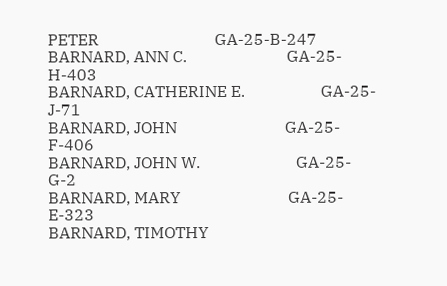PETER                             GA-25-B-247
BARNARD, ANN C.                         GA-25-H-403
BARNARD, CATHERINE E.                   GA-25-J-71
BARNARD, JOHN                           GA-25-F-406
BARNARD, JOHN W.                        GA-25-G-2
BARNARD, MARY                           GA-25-E-323
BARNARD, TIMOTHY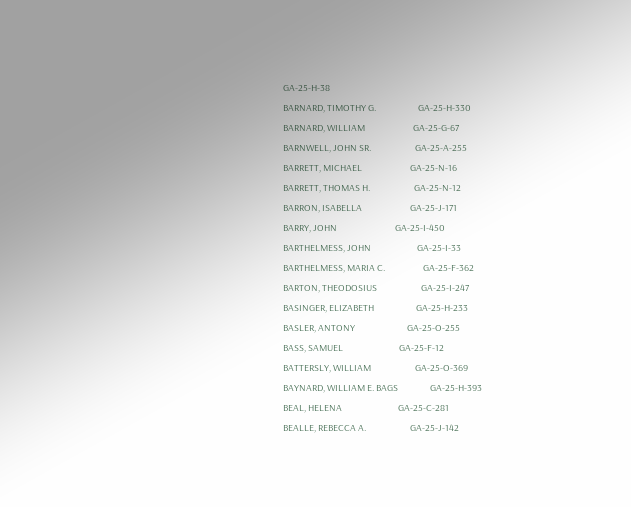GA-25-H-38
BARNARD, TIMOTHY G.                     GA-25-H-330
BARNARD, WILLIAM                        GA-25-G-67
BARNWELL, JOHN SR.                      GA-25-A-255
BARRETT, MICHAEL                        GA-25-N-16
BARRETT, THOMAS H.                      GA-25-N-12
BARRON, ISABELLA                        GA-25-J-171
BARRY, JOHN                             GA-25-I-450
BARTHELMESS, JOHN                       GA-25-I-33
BARTHELMESS, MARIA C.                   GA-25-F-362
BARTON, THEODOSIUS                      GA-25-I-247
BASINGER, ELIZABETH                     GA-25-H-233
BASLER, ANTONY                          GA-25-O-255
BASS, SAMUEL                            GA-25-F-12
BATTERSLY, WILLIAM                      GA-25-O-369
BAYNARD, WILLIAM E. BAGS                GA-25-H-393
BEAL, HELENA                            GA-25-C-281
BEALLE, REBECCA A.                      GA-25-J-142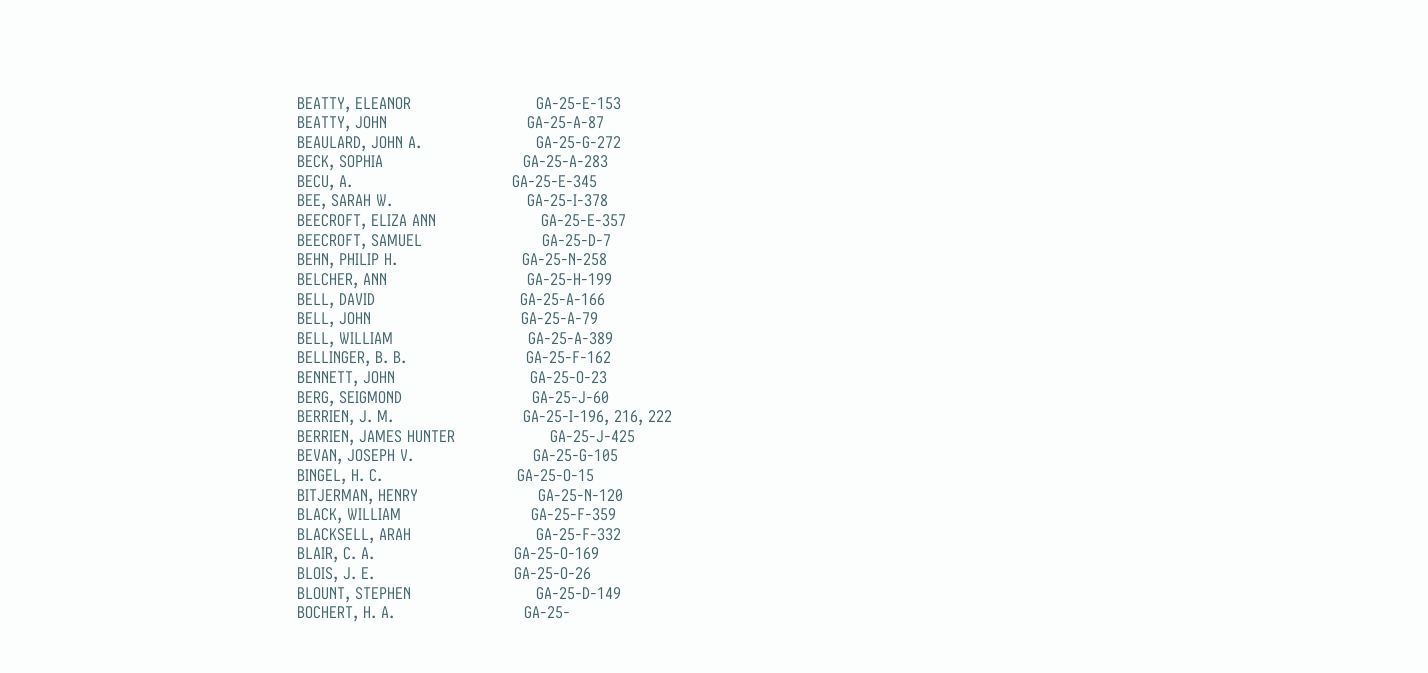BEATTY, ELEANOR                         GA-25-E-153
BEATTY, JOHN                            GA-25-A-87
BEAULARD, JOHN A.                       GA-25-G-272
BECK, SOPHIA                            GA-25-A-283
BECU, A.                                GA-25-E-345
BEE, SARAH W.                           GA-25-I-378
BEECROFT, ELIZA ANN                     GA-25-E-357
BEECROFT, SAMUEL                        GA-25-D-7
BEHN, PHILIP H.                         GA-25-N-258
BELCHER, ANN                            GA-25-H-199
BELL, DAVID                             GA-25-A-166
BELL, JOHN                              GA-25-A-79
BELL, WILLIAM                           GA-25-A-389
BELLINGER, B. B.                        GA-25-F-162
BENNETT, JOHN                           GA-25-O-23
BERG, SEIGMOND                          GA-25-J-60
BERRIEN, J. M.                          GA-25-I-196, 216, 222
BERRIEN, JAMES HUNTER                   GA-25-J-425
BEVAN, JOSEPH V.                        GA-25-G-105
BINGEL, H. C.                           GA-25-O-15
BITJERMAN, HENRY                        GA-25-N-120
BLACK, WILLIAM                          GA-25-F-359
BLACKSELL, ARAH                         GA-25-F-332
BLAIR, C. A.                            GA-25-O-169
BLOIS, J. E.                            GA-25-O-26
BLOUNT, STEPHEN                         GA-25-D-149
BOCHERT, H. A.                          GA-25-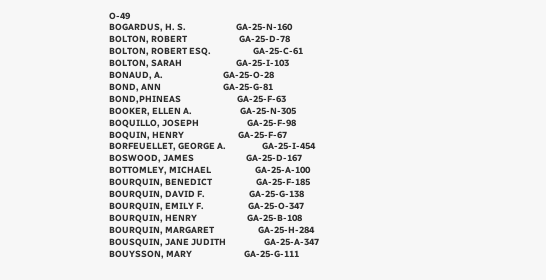O-49
BOGARDUS, H. S.                         GA-25-N-160
BOLTON, ROBERT                          GA-25-D-78
BOLTON, ROBERT ESQ.                     GA-25-C-61
BOLTON, SARAH                           GA-25-I-103
BONAUD, A.                              GA-25-O-28
BOND, ANN                               GA-25-G-81
BOND,PHINEAS                            GA-25-F-63
BOOKER, ELLEN A.                        GA-25-N-305
BOQUILLO, JOSEPH                        GA-25-F-98
BOQUIN, HENRY                           GA-25-F-67
BORFEUELLET, GEORGE A.                  GA-25-I-454
BOSWOOD, JAMES                          GA-25-D-167
BOTTOMLEY, MICHAEL                      GA-25-A-100
BOURQUIN, BENEDICT                      GA-25-F-185
BOURQUIN, DAVID F.                      GA-25-G-138
BOURQUIN, EMILY F.                      GA-25-O-347
BOURQUIN, HENRY                         GA-25-B-108
BOURQUIN, MARGARET                      GA-25-H-284
BOUSQUIN, JANE JUDITH                   GA-25-A-347
BOUYSSON, MARY                          GA-25-G-111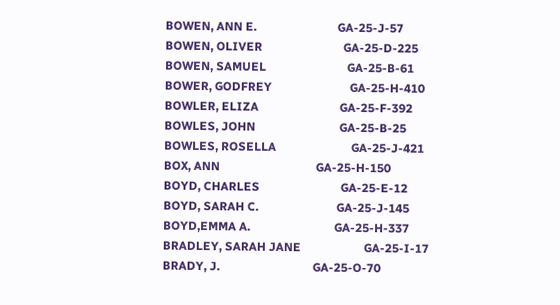BOWEN, ANN E.                           GA-25-J-57
BOWEN, OLIVER                           GA-25-D-225
BOWEN, SAMUEL                           GA-25-B-61
BOWER, GODFREY                          GA-25-H-410
BOWLER, ELIZA                           GA-25-F-392
BOWLES, JOHN                            GA-25-B-25
BOWLES, ROSELLA                         GA-25-J-421
BOX, ANN                                GA-25-H-150
BOYD, CHARLES                           GA-25-E-12
BOYD, SARAH C.                          GA-25-J-145
BOYD,EMMA A.                            GA-25-H-337
BRADLEY, SARAH JANE                     GA-25-I-17
BRADY, J.                               GA-25-O-70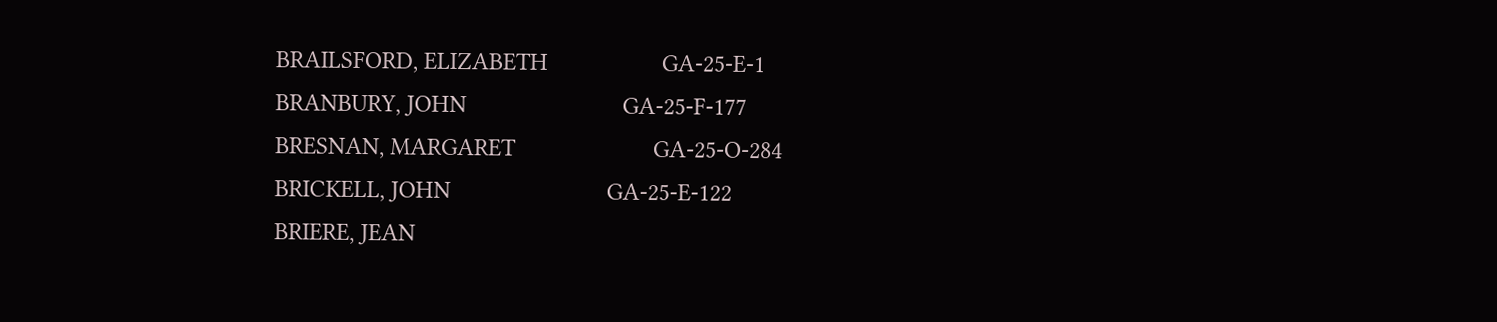BRAILSFORD, ELIZABETH                   GA-25-E-1
BRANBURY, JOHN                          GA-25-F-177
BRESNAN, MARGARET                       GA-25-O-284
BRICKELL, JOHN                          GA-25-E-122
BRIERE, JEAN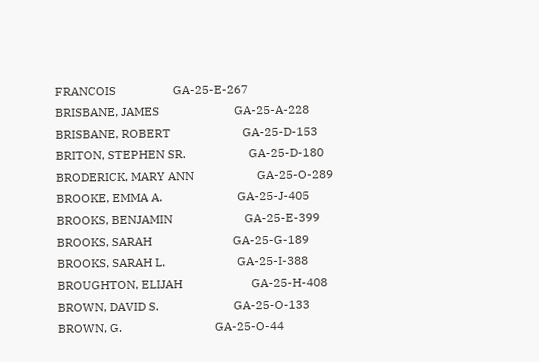FRANCOIS                   GA-25-E-267
BRISBANE, JAMES                         GA-25-A-228
BRISBANE, ROBERT                        GA-25-D-153
BRITON, STEPHEN SR.                     GA-25-D-180
BRODERICK, MARY ANN                     GA-25-O-289
BROOKE, EMMA A.                         GA-25-J-405
BROOKS, BENJAMIN                        GA-25-E-399
BROOKS, SARAH                           GA-25-G-189
BROOKS, SARAH L.                        GA-25-I-388
BROUGHTON, ELIJAH                       GA-25-H-408
BROWN, DAVID S.                         GA-25-O-133
BROWN, G.                               GA-25-O-44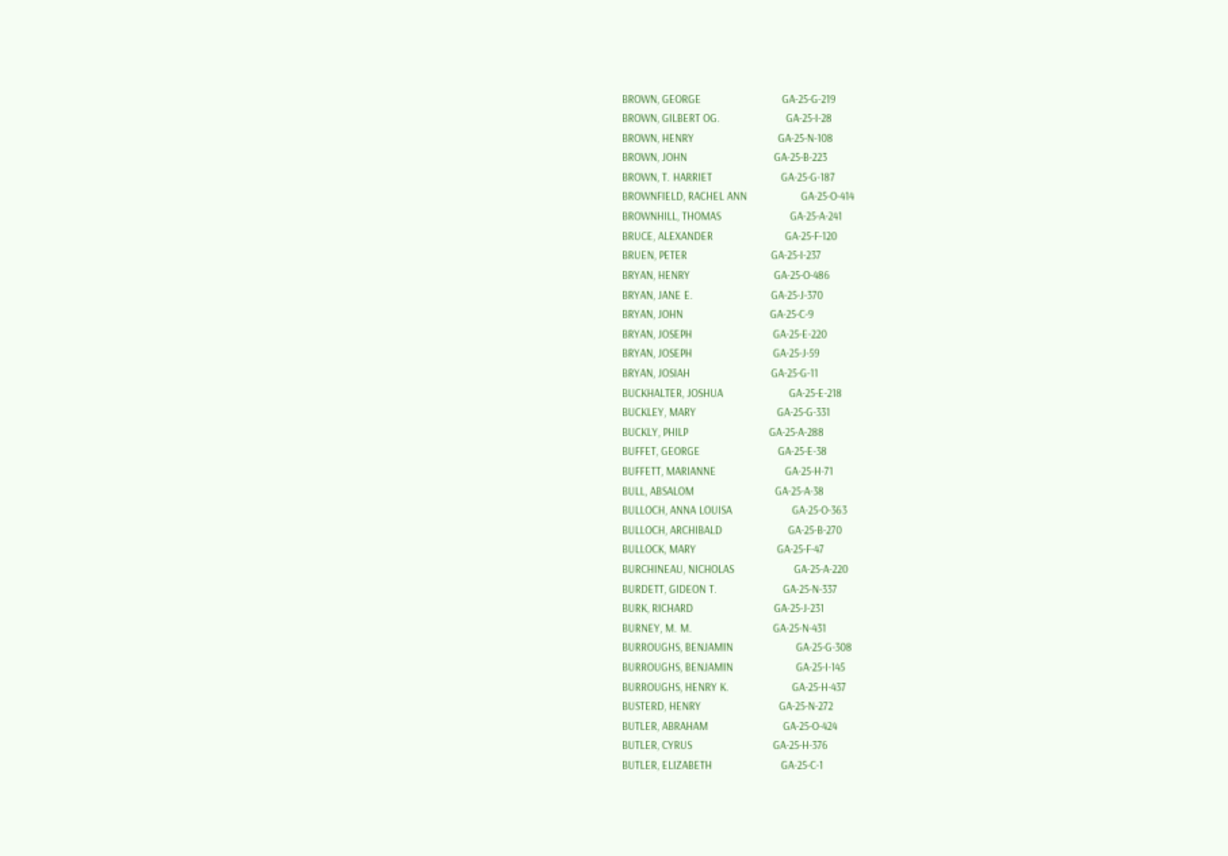BROWN, GEORGE                           GA-25-G-219
BROWN, GILBERT OG.                      GA-25-I-28
BROWN, HENRY                            GA-25-N-108
BROWN, JOHN                             GA-25-B-223
BROWN, T. HARRIET                       GA-25-G-187
BROWNFIELD, RACHEL ANN                  GA-25-O-414
BROWNHILL, THOMAS                       GA-25-A-241
BRUCE, ALEXANDER                        GA-25-F-120
BRUEN, PETER                            GA-25-I-237
BRYAN, HENRY                            GA-25-O-486
BRYAN, JANE E.                          GA-25-J-370
BRYAN, JOHN                             GA-25-C-9
BRYAN, JOSEPH                           GA-25-E-220
BRYAN, JOSEPH                           GA-25-J-59
BRYAN, JOSIAH                           GA-25-G-11
BUCKHALTER, JOSHUA                      GA-25-E-218
BUCKLEY, MARY                           GA-25-G-331
BUCKLY, PHILP                           GA-25-A-288
BUFFET, GEORGE                          GA-25-E-38
BUFFETT, MARIANNE                       GA-25-H-71
BULL, ABSALOM                           GA-25-A-38
BULLOCH, ANNA LOUISA                    GA-25-O-363
BULLOCH, ARCHIBALD                      GA-25-B-270
BULLOCK, MARY                           GA-25-F-47
BURCHINEAU, NICHOLAS                    GA-25-A-220
BURDETT, GIDEON T.                      GA-25-N-337
BURK, RICHARD                           GA-25-J-231
BURNEY, M. M.                           GA-25-N-431
BURROUGHS, BENJAMIN                     GA-25-G-308
BURROUGHS, BENJAMIN                     GA-25-I-145
BURROUGHS, HENRY K.                     GA-25-H-437
BUSTERD, HENRY                          GA-25-N-272
BUTLER, ABRAHAM                         GA-25-O-424
BUTLER, CYRUS                           GA-25-H-376
BUTLER, ELIZABETH                       GA-25-C-1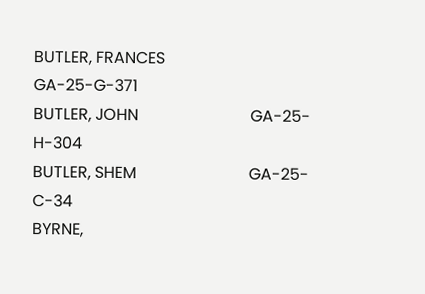BUTLER, FRANCES                         GA-25-G-371
BUTLER, JOHN                            GA-25-H-304
BUTLER, SHEM                            GA-25-C-34
BYRNE,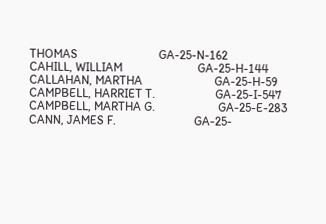THOMAS                           GA-25-N-162
CAHILL, WILLIAM                         GA-25-H-144
CALLAHAN, MARTHA                        GA-25-H-59
CAMPBELL, HARRIET T.                    GA-25-I-547
CAMPBELL, MARTHA G.                     GA-25-E-283
CANN, JAMES F.                          GA-25-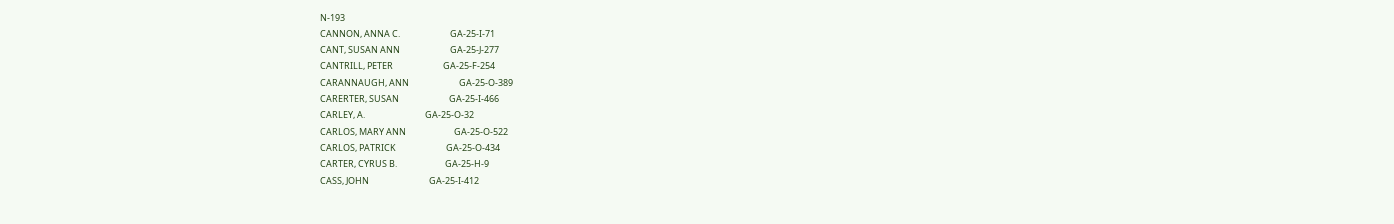N-193
CANNON, ANNA C.                         GA-25-I-71
CANT, SUSAN ANN                         GA-25-J-277
CANTRILL, PETER                         GA-25-F-254
CARANNAUGH, ANN                         GA-25-O-389
CARERTER, SUSAN                         GA-25-I-466
CARLEY, A.                              GA-25-O-32
CARLOS, MARY ANN                        GA-25-O-522
CARLOS, PATRICK                         GA-25-O-434
CARTER, CYRUS B.                        GA-25-H-9
CASS, JOHN                              GA-25-I-412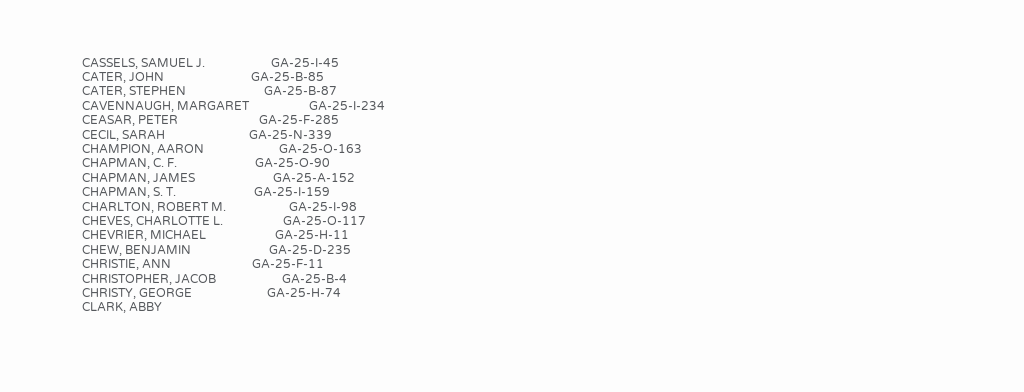CASSELS, SAMUEL J.                      GA-25-I-45
CATER, JOHN                             GA-25-B-85
CATER, STEPHEN                          GA-25-B-87
CAVENNAUGH, MARGARET                    GA-25-I-234
CEASAR, PETER                           GA-25-F-285
CECIL, SARAH                            GA-25-N-339
CHAMPION, AARON                         GA-25-O-163
CHAPMAN, C. F.                          GA-25-O-90
CHAPMAN, JAMES                          GA-25-A-152
CHAPMAN, S. T.                          GA-25-I-159
CHARLTON, ROBERT M.                     GA-25-I-98
CHEVES, CHARLOTTE L.                    GA-25-O-117
CHEVRIER, MICHAEL                       GA-25-H-11
CHEW, BENJAMIN                          GA-25-D-235
CHRISTIE, ANN                           GA-25-F-11
CHRISTOPHER, JACOB                      GA-25-B-4
CHRISTY, GEORGE                         GA-25-H-74
CLARK, ABBY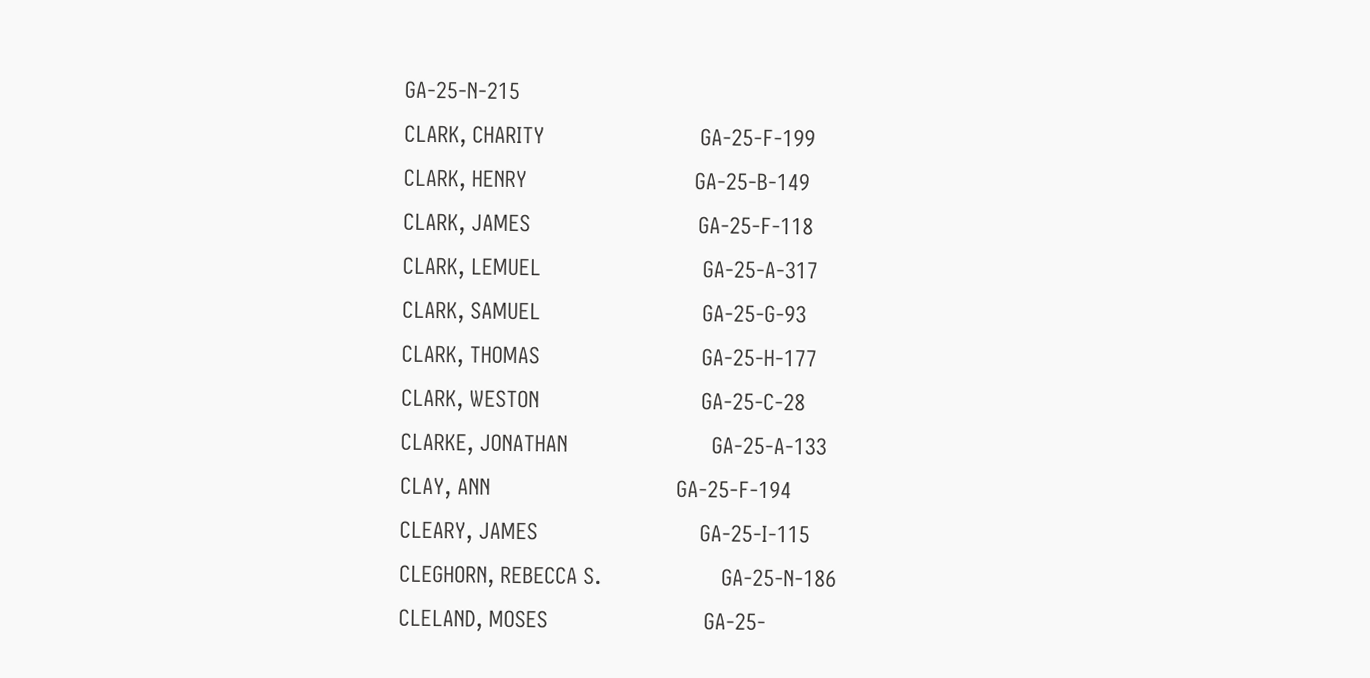GA-25-N-215
CLARK, CHARITY                          GA-25-F-199
CLARK, HENRY                            GA-25-B-149
CLARK, JAMES                            GA-25-F-118
CLARK, LEMUEL                           GA-25-A-317
CLARK, SAMUEL                           GA-25-G-93
CLARK, THOMAS                           GA-25-H-177
CLARK, WESTON                           GA-25-C-28
CLARKE, JONATHAN                        GA-25-A-133
CLAY, ANN                               GA-25-F-194
CLEARY, JAMES                           GA-25-I-115
CLEGHORN, REBECCA S.                    GA-25-N-186
CLELAND, MOSES                          GA-25-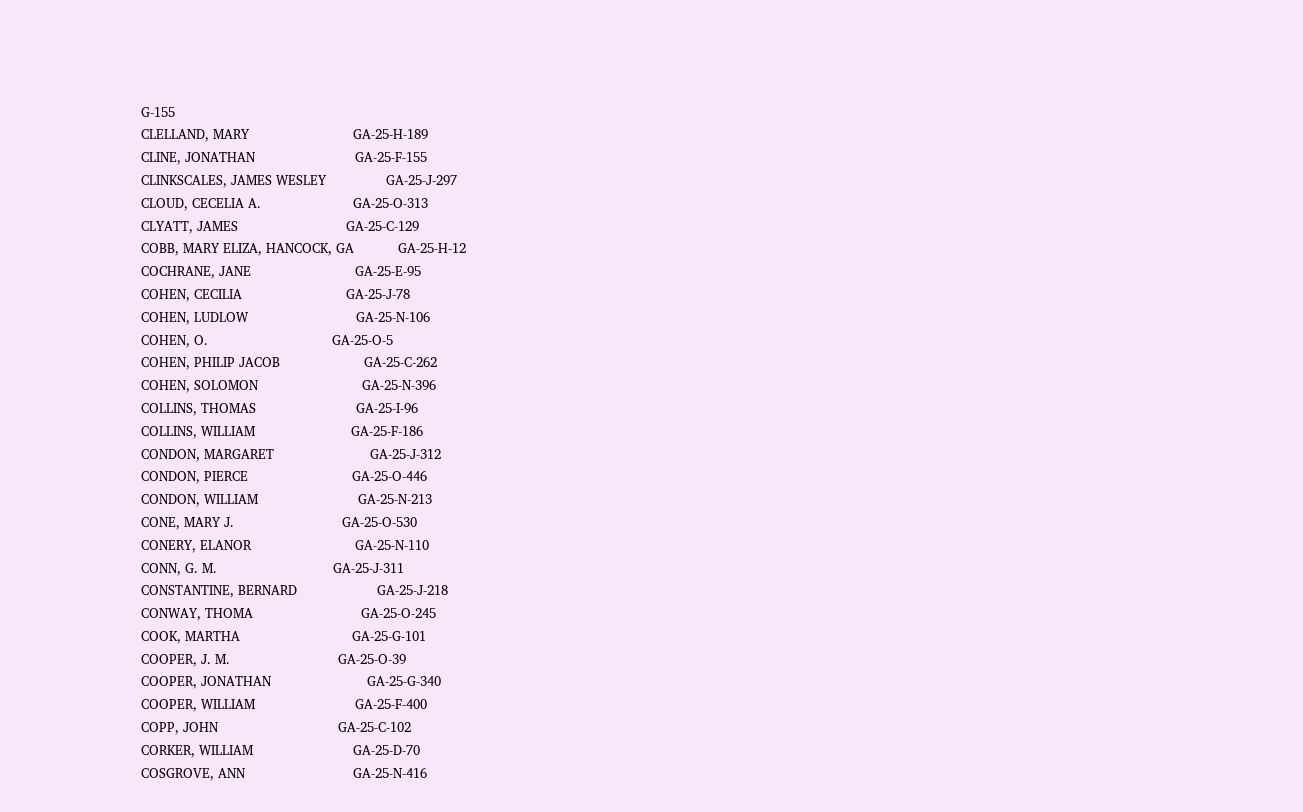G-155
CLELLAND, MARY                          GA-25-H-189
CLINE, JONATHAN                         GA-25-F-155
CLINKSCALES, JAMES WESLEY               GA-25-J-297
CLOUD, CECELIA A.                       GA-25-O-313
CLYATT, JAMES                           GA-25-C-129
COBB, MARY ELIZA, HANCOCK, GA           GA-25-H-12
COCHRANE, JANE                          GA-25-E-95
COHEN, CECILIA                          GA-25-J-78
COHEN, LUDLOW                           GA-25-N-106
COHEN, O.                               GA-25-O-5
COHEN, PHILIP JACOB                     GA-25-C-262
COHEN, SOLOMON                          GA-25-N-396
COLLINS, THOMAS                         GA-25-I-96
COLLINS, WILLIAM                        GA-25-F-186
CONDON, MARGARET                        GA-25-J-312
CONDON, PIERCE                          GA-25-O-446
CONDON, WILLIAM                         GA-25-N-213
CONE, MARY J.                           GA-25-O-530
CONERY, ELANOR                          GA-25-N-110
CONN, G. M.                             GA-25-J-311
CONSTANTINE, BERNARD                    GA-25-J-218
CONWAY, THOMA                           GA-25-O-245
COOK, MARTHA                            GA-25-G-101
COOPER, J. M.                           GA-25-O-39
COOPER, JONATHAN                        GA-25-G-340
COOPER, WILLIAM                         GA-25-F-400
COPP, JOHN                              GA-25-C-102
CORKER, WILLIAM                         GA-25-D-70
COSGROVE, ANN                           GA-25-N-416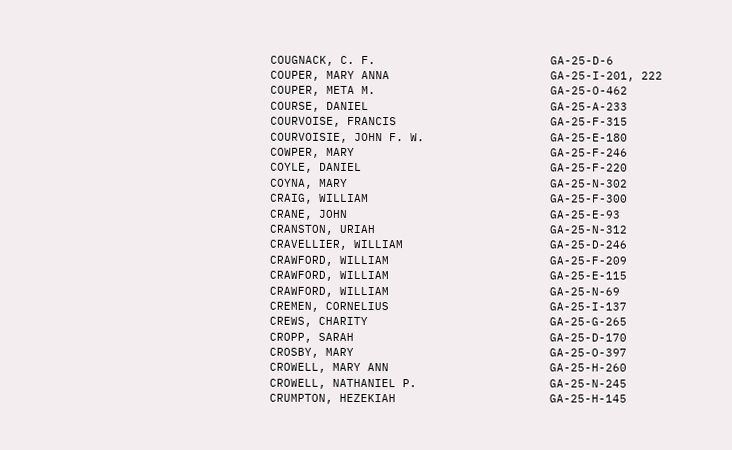COUGNACK, C. F.                         GA-25-D-6
COUPER, MARY ANNA                       GA-25-I-201, 222
COUPER, META M.                         GA-25-O-462
COURSE, DANIEL                          GA-25-A-233
COURVOISE, FRANCIS                      GA-25-F-315
COURVOISIE, JOHN F. W.                  GA-25-E-180
COWPER, MARY                            GA-25-F-246
COYLE, DANIEL                           GA-25-F-220
COYNA, MARY                             GA-25-N-302
CRAIG, WILLIAM                          GA-25-F-300
CRANE, JOHN                             GA-25-E-93
CRANSTON, URIAH                         GA-25-N-312
CRAVELLIER, WILLIAM                     GA-25-D-246
CRAWFORD, WILLIAM                       GA-25-F-209
CRAWFORD, WILLIAM                       GA-25-E-115
CRAWFORD, WILLIAM                       GA-25-N-69
CREMEN, CORNELIUS                       GA-25-I-137
CREWS, CHARITY                          GA-25-G-265
CROPP, SARAH                            GA-25-D-170
CROSBY, MARY                            GA-25-O-397
CROWELL, MARY ANN                       GA-25-H-260
CROWELL, NATHANIEL P.                   GA-25-N-245
CRUMPTON, HEZEKIAH                      GA-25-H-145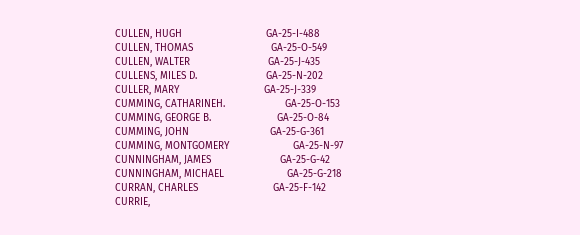CULLEN, HUGH                            GA-25-I-488
CULLEN, THOMAS                          GA-25-O-549
CULLEN, WALTER                          GA-25-J-435
CULLENS, MILES D.                       GA-25-N-202
CULLER, MARY                            GA-25-J-339
CUMMING, CATHARINEH.                    GA-25-O-153
CUMMING, GEORGE B.                      GA-25-O-84
CUMMING, JOHN                           GA-25-G-361
CUMMING, MONTGOMERY                     GA-25-N-97
CUNNINGHAM, JAMES                       GA-25-G-42
CUNNINGHAM, MICHAEL                     GA-25-G-218
CURRAN, CHARLES                         GA-25-F-142
CURRIE,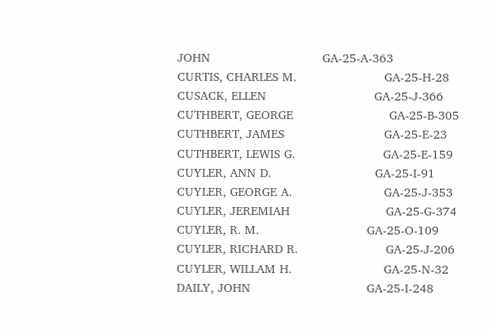JOHN                            GA-25-A-363
CURTIS, CHARLES M.                      GA-25-H-28
CUSACK, ELLEN                           GA-25-J-366
CUTHBERT, GEORGE                        GA-25-B-305
CUTHBERT, JAMES                         GA-25-E-23
CUTHBERT, LEWIS G.                      GA-25-E-159
CUYLER, ANN D.                          GA-25-I-91
CUYLER, GEORGE A.                       GA-25-J-353
CUYLER, JEREMIAH                        GA-25-G-374
CUYLER, R. M.                           GA-25-O-109
CUYLER, RICHARD R.                      GA-25-J-206
CUYLER, WILLAM H.                       GA-25-N-32
DAILY, JOHN                             GA-25-I-248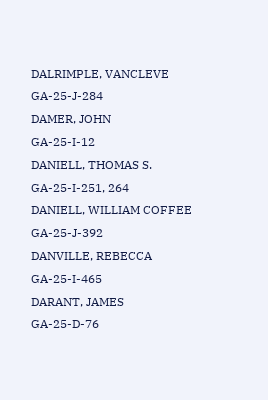DALRIMPLE, VANCLEVE                     GA-25-J-284
DAMER, JOHN                             GA-25-I-12
DANIELL, THOMAS S.                      GA-25-I-251, 264
DANIELL, WILLIAM COFFEE                 GA-25-J-392
DANVILLE, REBECCA                       GA-25-I-465
DARANT, JAMES                           GA-25-D-76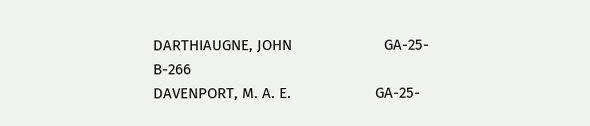DARTHIAUGNE, JOHN                       GA-25-B-266
DAVENPORT, M. A. E.                     GA-25-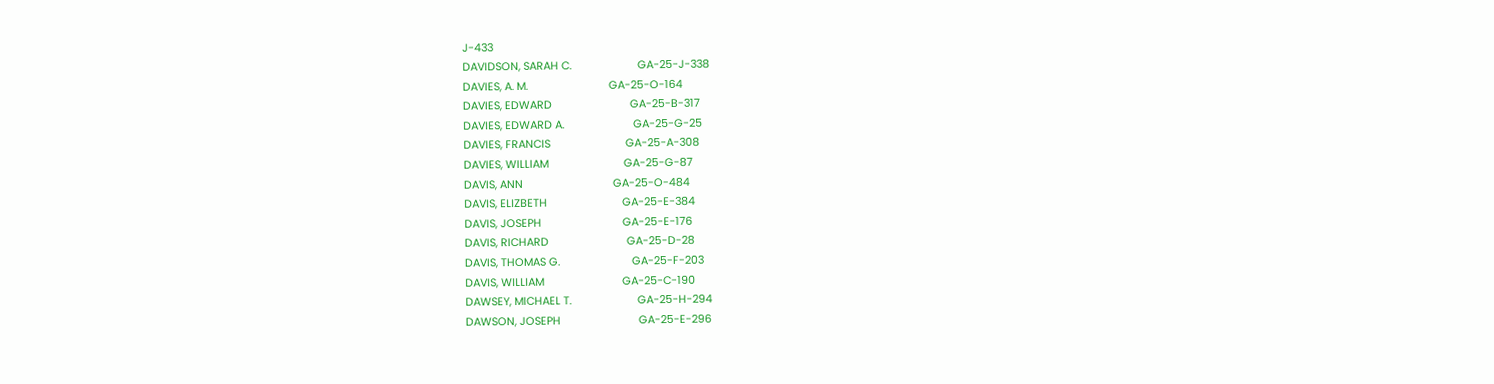J-433
DAVIDSON, SARAH C.                      GA-25-J-338
DAVIES, A. M.                           GA-25-O-164
DAVIES, EDWARD                          GA-25-B-317
DAVIES, EDWARD A.                       GA-25-G-25
DAVIES, FRANCIS                         GA-25-A-308
DAVIES, WILLIAM                         GA-25-G-87
DAVIS, ANN                              GA-25-O-484
DAVIS, ELIZBETH                         GA-25-E-384
DAVIS, JOSEPH                           GA-25-E-176
DAVIS, RICHARD                          GA-25-D-28
DAVIS, THOMAS G.                        GA-25-F-203
DAVIS, WILLIAM                          GA-25-C-190
DAWSEY, MICHAEL T.                      GA-25-H-294
DAWSON, JOSEPH                          GA-25-E-296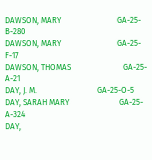DAWSON, MARY                            GA-25-B-280
DAWSON, MARY                            GA-25-F-17
DAWSON, THOMAS                          GA-25-A-21
DAY, J. M.                              GA-25-O-5
DAY, SARAH MARY                         GA-25-A-324
DAY,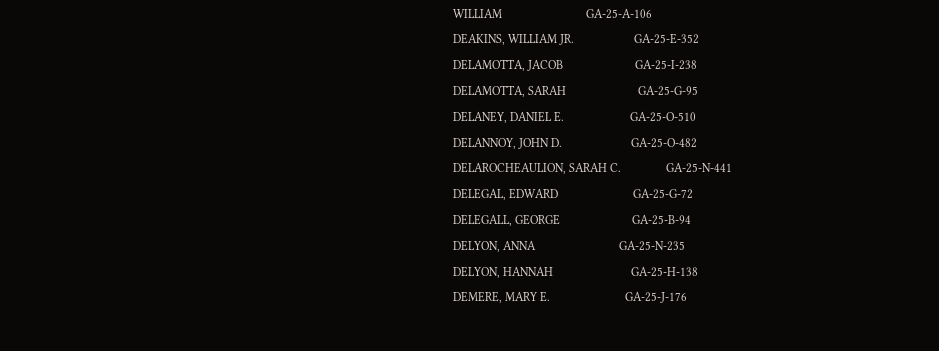WILLIAM                            GA-25-A-106
DEAKINS, WILLIAM JR.                    GA-25-E-352
DELAMOTTA, JACOB                        GA-25-I-238
DELAMOTTA, SARAH                        GA-25-G-95
DELANEY, DANIEL E.                      GA-25-O-510
DELANNOY, JOHN D.                       GA-25-O-482
DELAROCHEAULION, SARAH C.               GA-25-N-441
DELEGAL, EDWARD                         GA-25-G-72
DELEGALL, GEORGE                        GA-25-B-94
DELYON, ANNA                            GA-25-N-235
DELYON, HANNAH                          GA-25-H-138
DEMERE, MARY E.                         GA-25-J-176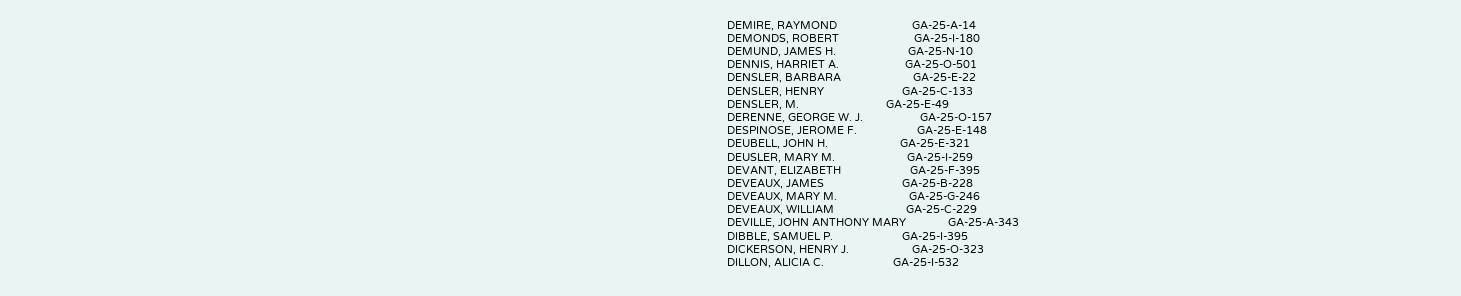DEMIRE, RAYMOND                         GA-25-A-14
DEMONDS, ROBERT                         GA-25-I-180
DEMUND, JAMES H.                        GA-25-N-10
DENNIS, HARRIET A.                      GA-25-O-501
DENSLER, BARBARA                        GA-25-E-22
DENSLER, HENRY                          GA-25-C-133
DENSLER, M.                             GA-25-E-49
DERENNE, GEORGE W. J.                   GA-25-O-157
DESPINOSE, JEROME F.                    GA-25-E-148
DEUBELL, JOHN H.                        GA-25-E-321
DEUSLER, MARY M.                        GA-25-I-259
DEVANT, ELIZABETH                       GA-25-F-395
DEVEAUX, JAMES                          GA-25-B-228
DEVEAUX, MARY M.                        GA-25-G-246
DEVEAUX, WILLIAM                        GA-25-C-229
DEVILLE, JOHN ANTHONY MARY              GA-25-A-343
DIBBLE, SAMUEL P.                       GA-25-I-395
DICKERSON, HENRY J.                     GA-25-O-323
DILLON, ALICIA C.                       GA-25-I-532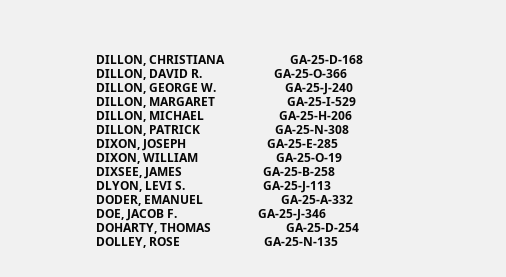DILLON, CHRISTIANA                      GA-25-D-168
DILLON, DAVID R.                        GA-25-O-366
DILLON, GEORGE W.                       GA-25-J-240
DILLON, MARGARET                        GA-25-I-529
DILLON, MICHAEL                         GA-25-H-206
DILLON, PATRICK                         GA-25-N-308
DIXON, JOSEPH                           GA-25-E-285
DIXON, WILLIAM                          GA-25-O-19
DIXSEE, JAMES                           GA-25-B-258
DLYON, LEVI S.                          GA-25-J-113
DODER, EMANUEL                          GA-25-A-332
DOE, JACOB F.                           GA-25-J-346
DOHARTY, THOMAS                         GA-25-D-254
DOLLEY, ROSE                            GA-25-N-135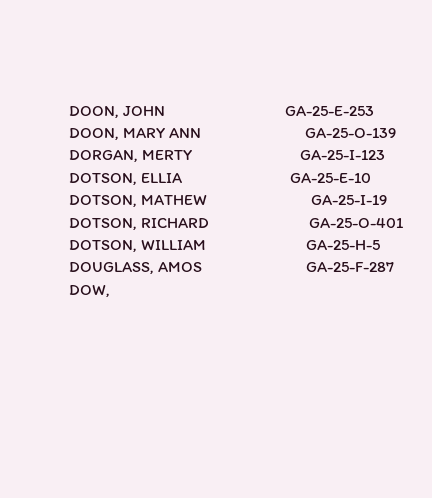DOON, JOHN                              GA-25-E-253
DOON, MARY ANN                          GA-25-O-139
DORGAN, MERTY                           GA-25-I-123
DOTSON, ELLIA                           GA-25-E-10
DOTSON, MATHEW                          GA-25-I-19
DOTSON, RICHARD                         GA-25-O-401
DOTSON, WILLIAM                         GA-25-H-5
DOUGLASS, AMOS                          GA-25-F-287
DOW,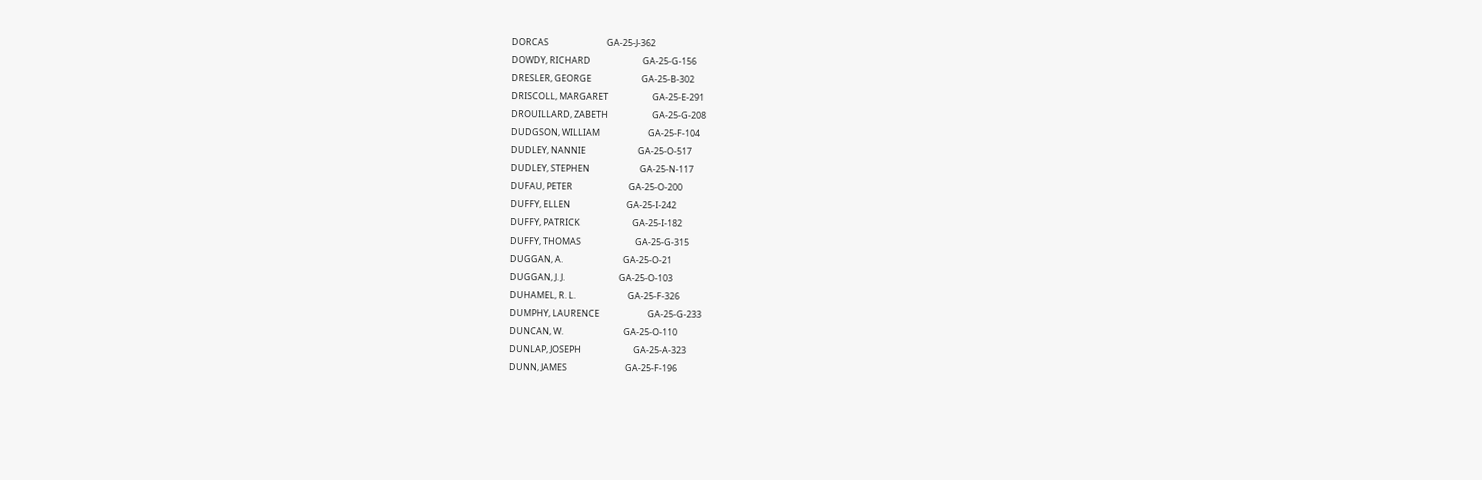DORCAS                             GA-25-J-362
DOWDY, RICHARD                          GA-25-G-156
DRESLER, GEORGE                         GA-25-B-302
DRISCOLL, MARGARET                      GA-25-E-291
DROUILLARD, ZABETH                      GA-25-G-208
DUDGSON, WILLIAM                        GA-25-F-104
DUDLEY, NANNIE                          GA-25-O-517
DUDLEY, STEPHEN                         GA-25-N-117
DUFAU, PETER                            GA-25-O-200
DUFFY, ELLEN                            GA-25-I-242
DUFFY, PATRICK                          GA-25-I-182
DUFFY, THOMAS                           GA-25-G-315
DUGGAN, A.                              GA-25-O-21
DUGGAN, J. J.                           GA-25-O-103
DUHAMEL, R. L.                          GA-25-F-326
DUMPHY, LAURENCE                        GA-25-G-233
DUNCAN, W.                              GA-25-O-110
DUNLAP, JOSEPH                          GA-25-A-323
DUNN, JAMES                             GA-25-F-196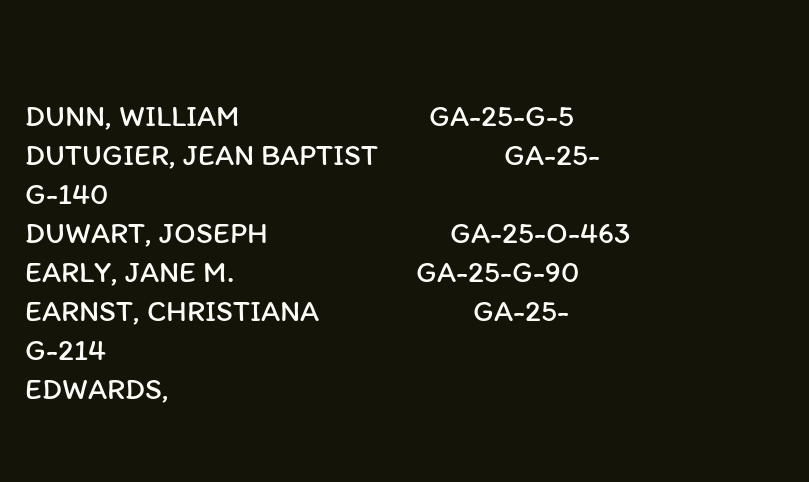DUNN, WILLIAM                           GA-25-G-5
DUTUGIER, JEAN BAPTIST                  GA-25-G-140
DUWART, JOSEPH                          GA-25-O-463
EARLY, JANE M.                          GA-25-G-90
EARNST, CHRISTIANA                      GA-25-G-214
EDWARDS,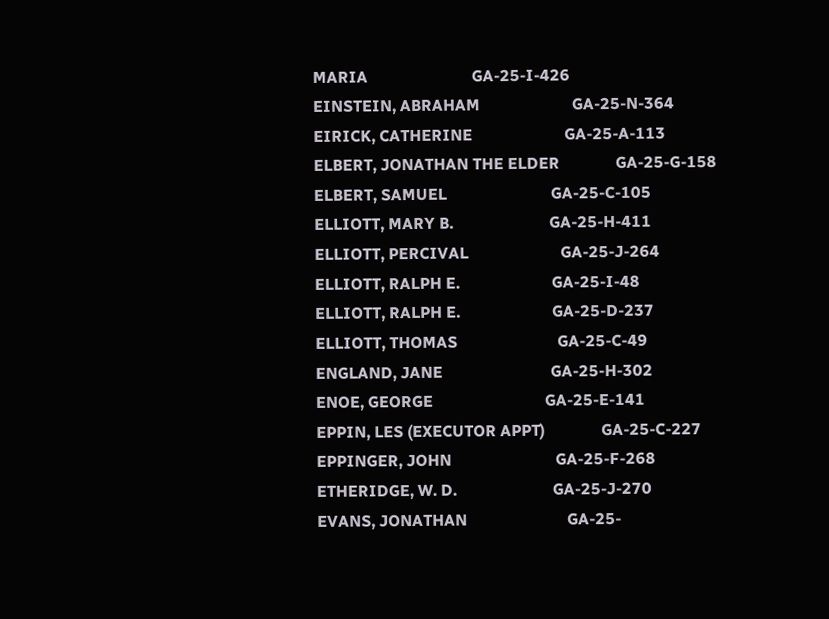MARIA                          GA-25-I-426
EINSTEIN, ABRAHAM                       GA-25-N-364
EIRICK, CATHERINE                       GA-25-A-113
ELBERT, JONATHAN THE ELDER              GA-25-G-158
ELBERT, SAMUEL                          GA-25-C-105
ELLIOTT, MARY B.                        GA-25-H-411
ELLIOTT, PERCIVAL                       GA-25-J-264
ELLIOTT, RALPH E.                       GA-25-I-48
ELLIOTT, RALPH E.                       GA-25-D-237
ELLIOTT, THOMAS                         GA-25-C-49
ENGLAND, JANE                           GA-25-H-302
ENOE, GEORGE                            GA-25-E-141
EPPIN, LES (EXECUTOR APPT)              GA-25-C-227
EPPINGER, JOHN                          GA-25-F-268
ETHERIDGE, W. D.                        GA-25-J-270
EVANS, JONATHAN                         GA-25-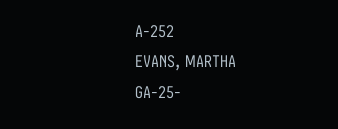A-252
EVANS, MARTHA                           GA-25-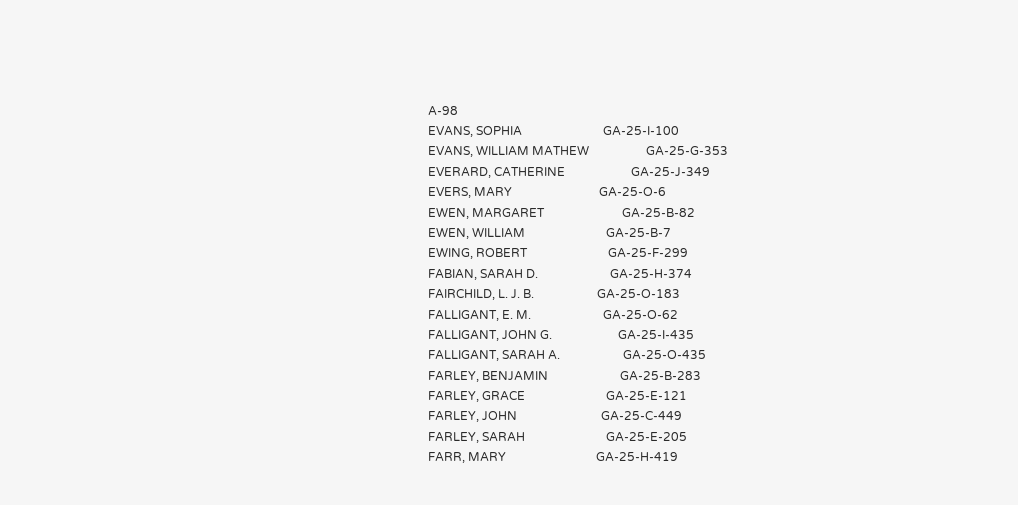A-98
EVANS, SOPHIA                           GA-25-I-100
EVANS, WILLIAM MATHEW                   GA-25-G-353
EVERARD, CATHERINE                      GA-25-J-349
EVERS, MARY                             GA-25-O-6
EWEN, MARGARET                          GA-25-B-82
EWEN, WILLIAM                           GA-25-B-7
EWING, ROBERT                           GA-25-F-299
FABIAN, SARAH D.                        GA-25-H-374
FAIRCHILD, L. J. B.                     GA-25-O-183
FALLIGANT, E. M.                        GA-25-O-62
FALLIGANT, JOHN G.                      GA-25-I-435
FALLIGANT, SARAH A.                     GA-25-O-435
FARLEY, BENJAMIN                        GA-25-B-283
FARLEY, GRACE                           GA-25-E-121
FARLEY, JOHN                            GA-25-C-449
FARLEY, SARAH                           GA-25-E-205
FARR, MARY                              GA-25-H-419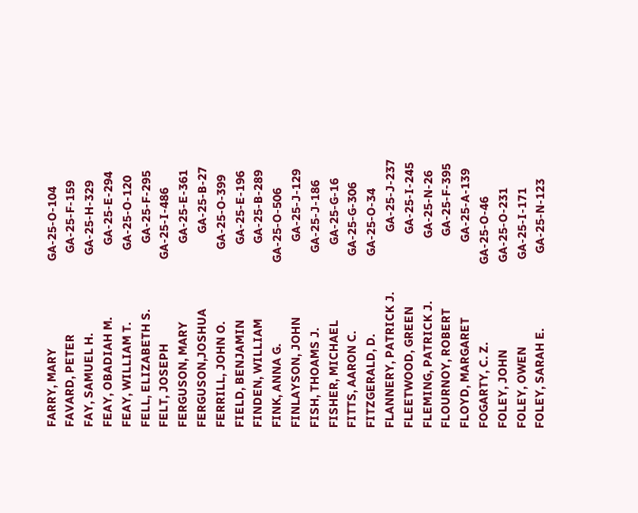FARRY, MARY                             GA-25-O-104
FAVARD, PETER                           GA-25-F-159
FAY, SAMUEL H.                          GA-25-H-329
FEAY, OBADIAH M.                        GA-25-E-294
FEAY, WILLIAM T.                        GA-25-O-120
FELL, ELIZABETH S.                      GA-25-F-295
FELT, JOSEPH                            GA-25-I-486
FERGUSON, MARY                          GA-25-E-361
FERGUSON,JOSHUA                         GA-25-B-27
FERRILL, JOHN O.                        GA-25-O-399
FIELD, BENJAMIN                         GA-25-E-196
FINDEN, WILLIAM                         GA-25-B-289
FINK, ANNA G.                           GA-25-O-506
FINLAYSON, JOHN                         GA-25-J-129
FISH, THOAMS J.                         GA-25-J-186
FISHER, MICHAEL                         GA-25-G-16
FITTS, AARON C.                         GA-25-G-306
FITZGERALD, D.                          GA-25-O-34
FLANNERY, PATRICK J.                    GA-25-J-237
FLEETWOOD, GREEN                        GA-25-I-245
FLEMING, PATRICK J.                     GA-25-N-26
FLOURNOY, ROBERT                        GA-25-F-395
FLOYD, MARGARET                         GA-25-A-139
FOGARTY, C. Z.                          GA-25-O-46
FOLEY, JOHN                             GA-25-O-231
FOLEY, OWEN                             GA-25-I-171
FOLEY, SARAH E.                         GA-25-N-123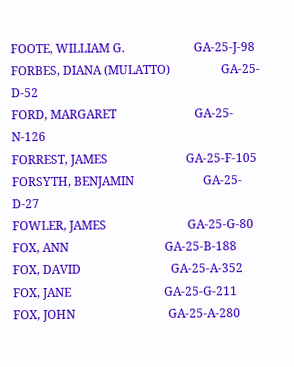FOOTE, WILLIAM G.                       GA-25-J-98
FORBES, DIANA (MULATTO)                 GA-25-D-52
FORD, MARGARET                          GA-25-N-126
FORREST, JAMES                          GA-25-F-105
FORSYTH, BENJAMIN                       GA-25-D-27
FOWLER, JAMES                           GA-25-G-80
FOX, ANN                                GA-25-B-188
FOX, DAVID                              GA-25-A-352
FOX, JANE                               GA-25-G-211
FOX, JOHN                               GA-25-A-280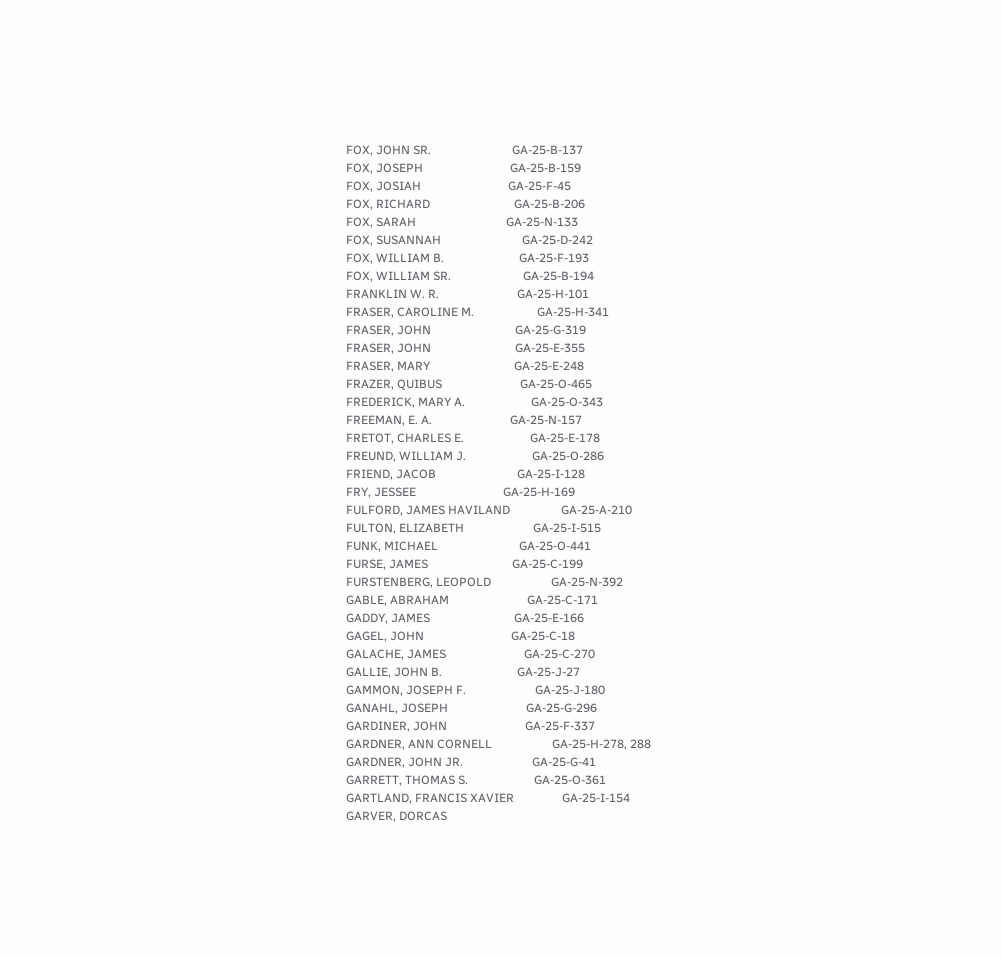FOX, JOHN SR.                           GA-25-B-137
FOX, JOSEPH                             GA-25-B-159
FOX, JOSIAH                             GA-25-F-45
FOX, RICHARD                            GA-25-B-206
FOX, SARAH                              GA-25-N-133
FOX, SUSANNAH                           GA-25-D-242
FOX, WILLIAM B.                         GA-25-F-193
FOX, WILLIAM SR.                        GA-25-B-194
FRANKLIN W. R.                          GA-25-H-101
FRASER, CAROLINE M.                     GA-25-H-341
FRASER, JOHN                            GA-25-G-319
FRASER, JOHN                            GA-25-E-355
FRASER, MARY                            GA-25-E-248
FRAZER, QUIBUS                          GA-25-O-465
FREDERICK, MARY A.                      GA-25-O-343
FREEMAN, E. A.                          GA-25-N-157
FRETOT, CHARLES E.                      GA-25-E-178
FREUND, WILLIAM J.                      GA-25-O-286
FRIEND, JACOB                           GA-25-I-128
FRY, JESSEE                             GA-25-H-169
FULFORD, JAMES HAVILAND                 GA-25-A-210
FULTON, ELIZABETH                       GA-25-I-515
FUNK, MICHAEL                           GA-25-O-441
FURSE, JAMES                            GA-25-C-199
FURSTENBERG, LEOPOLD                    GA-25-N-392
GABLE, ABRAHAM                          GA-25-C-171
GADDY, JAMES                            GA-25-E-166
GAGEL, JOHN                             GA-25-C-18
GALACHE, JAMES                          GA-25-C-270
GALLIE, JOHN B.                         GA-25-J-27
GAMMON, JOSEPH F.                       GA-25-J-180
GANAHL, JOSEPH                          GA-25-G-296
GARDINER, JOHN                          GA-25-F-337
GARDNER, ANN CORNELL                    GA-25-H-278, 288
GARDNER, JOHN JR.                       GA-25-G-41
GARRETT, THOMAS S.                      GA-25-O-361
GARTLAND, FRANCIS XAVIER                GA-25-I-154
GARVER, DORCAS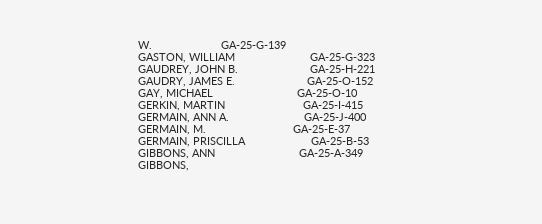W.                       GA-25-G-139
GASTON, WILLIAM                         GA-25-G-323
GAUDREY, JOHN B.                        GA-25-H-221
GAUDRY, JAMES E.                        GA-25-O-152
GAY, MICHAEL                            GA-25-O-10
GERKIN, MARTIN                          GA-25-I-415
GERMAIN, ANN A.                         GA-25-J-400
GERMAIN, M.                             GA-25-E-37
GERMAIN, PRISCILLA                      GA-25-B-53
GIBBONS, ANN                            GA-25-A-349
GIBBONS,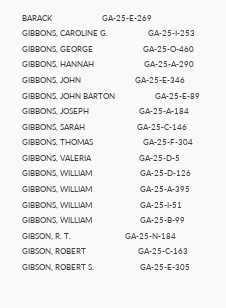BARACK                         GA-25-E-269
GIBBONS, CAROLINE G.                    GA-25-I-253
GIBBONS, GEORGE                         GA-25-O-460
GIBBONS, HANNAH                         GA-25-A-290
GIBBONS, JOHN                           GA-25-E-346
GIBBONS, JOHN BARTON                    GA-25-E-89
GIBBONS, JOSEPH                         GA-25-A-184
GIBBONS, SARAH                          GA-25-C-146
GIBBONS, THOMAS                         GA-25-F-304
GIBBONS, VALERIA                        GA-25-D-5
GIBBONS, WILLIAM                        GA-25-D-126
GIBBONS, WILLIAM                        GA-25-A-395
GIBBONS, WILLIAM                        GA-25-I-51
GIBBONS, WILLIAM                        GA-25-B-99
GIBSON, R. T.                           GA-25-N-184
GIBSON, ROBERT                          GA-25-C-163
GIBSON, ROBERT S.                       GA-25-E-305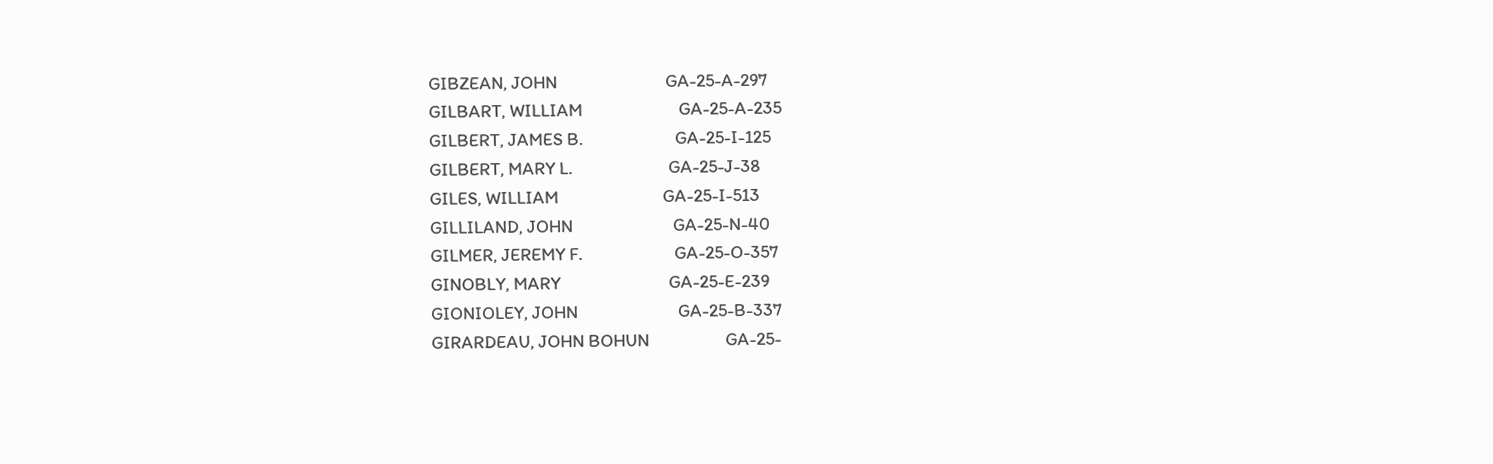GIBZEAN, JOHN                           GA-25-A-297
GILBART, WILLIAM                        GA-25-A-235
GILBERT, JAMES B.                       GA-25-I-125
GILBERT, MARY L.                        GA-25-J-38
GILES, WILLIAM                          GA-25-I-513
GILLILAND, JOHN                         GA-25-N-40
GILMER, JEREMY F.                       GA-25-O-357
GINOBLY, MARY                           GA-25-E-239
GIONIOLEY, JOHN                         GA-25-B-337
GIRARDEAU, JOHN BOHUN                   GA-25-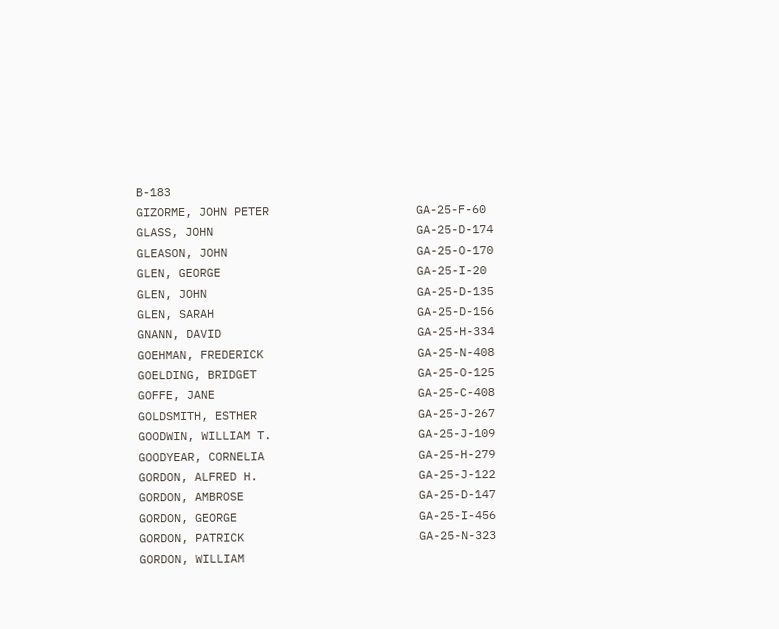B-183
GIZORME, JOHN PETER                     GA-25-F-60
GLASS, JOHN                             GA-25-D-174
GLEASON, JOHN                           GA-25-O-170
GLEN, GEORGE                            GA-25-I-20
GLEN, JOHN                              GA-25-D-135
GLEN, SARAH                             GA-25-D-156
GNANN, DAVID                            GA-25-H-334
GOEHMAN, FREDERICK                      GA-25-N-408
GOELDING, BRIDGET                       GA-25-O-125
GOFFE, JANE                             GA-25-C-408
GOLDSMITH, ESTHER                       GA-25-J-267
GOODWIN, WILLIAM T.                     GA-25-J-109
GOODYEAR, CORNELIA                      GA-25-H-279
GORDON, ALFRED H.                       GA-25-J-122
GORDON, AMBROSE                         GA-25-D-147
GORDON, GEORGE                          GA-25-I-456
GORDON, PATRICK                         GA-25-N-323
GORDON, WILLIAM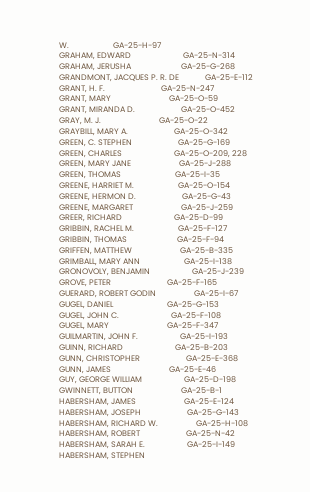W.                      GA-25-H-97
GRAHAM, EDWARD                          GA-25-N-314
GRAHAM, JERUSHA                         GA-25-G-268
GRANDMONT, JACQUES P. R. DE             GA-25-E-112
GRANT, H. F.                            GA-25-N-247
GRANT, MARY                             GA-25-O-59
GRANT, MIRANDA D.                       GA-25-O-452
GRAY, M. J.                             GA-25-O-22
GRAYBILL, MARY A.                       GA-25-O-342
GREEN, C. STEPHEN                       GA-25-G-169
GREEN, CHARLES                          GA-25-O-209, 228
GREEN, MARY JANE                        GA-25-J-288
GREEN, THOMAS                           GA-25-I-35
GREENE, HARRIET M.                      GA-25-O-154
GREENE, HERMON D.                       GA-25-G-43
GREENE, MARGARET                        GA-25-J-259
GREER, RICHARD                          GA-25-D-99
GRIBBIN, RACHEL M.                      GA-25-F-127
GRIBBIN, THOMAS                         GA-25-F-94
GRIFFEN, MATTHEW                        GA-25-B-335
GRIMBALL, MARY ANN                      GA-25-I-138
GRONOVOLY, BENJAMIN                     GA-25-J-239
GROVE, PETER                            GA-25-F-165
GUERARD, ROBERT GODIN                   GA-25-I-67
GUGEL, DANIEL                           GA-25-G-153
GUGEL, JOHN C.                          GA-25-F-108
GUGEL, MARY                             GA-25-F-347
GUILMARTIN, JOHN F.                     GA-25-I-193
GUINN, RICHARD                          GA-25-B-203
GUNN, CHRISTOPHER                       GA-25-E-368
GUNN, JAMES                             GA-25-E-46
GUY, GEORGE WILLIAM                     GA-25-D-198
GWINNETT, BUTTON                        GA-25-B-1
HABERSHAM, JAMES                        GA-25-E-124
HABERSHAM, JOSEPH                       GA-25-G-143
HABERSHAM, RICHARD W.                   GA-25-H-108
HABERSHAM, ROBERT                       GA-25-N-42
HABERSHAM, SARAH E.                     GA-25-I-149
HABERSHAM, STEPHEN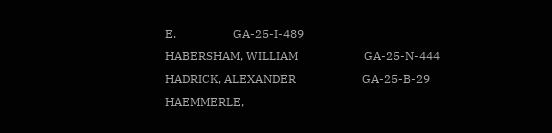E.                   GA-25-I-489
HABERSHAM, WILLIAM                      GA-25-N-444
HADRICK, ALEXANDER                      GA-25-B-29
HAEMMERLE,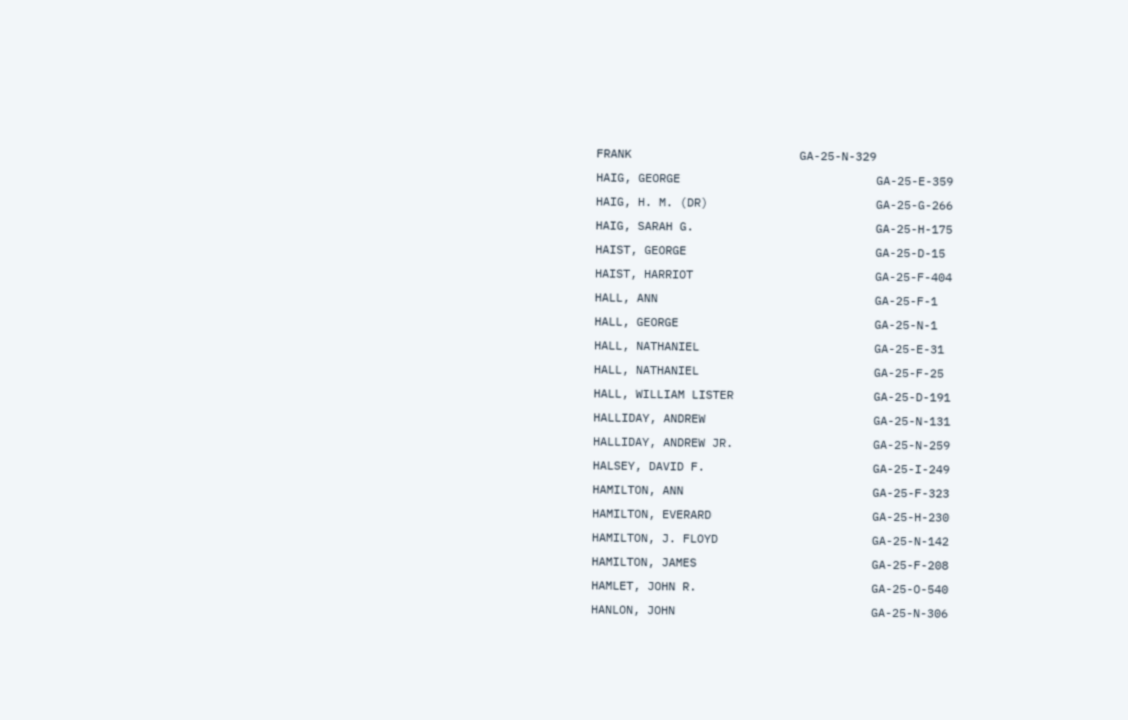FRANK                        GA-25-N-329
HAIG, GEORGE                            GA-25-E-359
HAIG, H. M. (DR)                        GA-25-G-266
HAIG, SARAH G.                          GA-25-H-175
HAIST, GEORGE                           GA-25-D-15
HAIST, HARRIOT                          GA-25-F-404
HALL, ANN                               GA-25-F-1
HALL, GEORGE                            GA-25-N-1
HALL, NATHANIEL                         GA-25-E-31
HALL, NATHANIEL                         GA-25-F-25
HALL, WILLIAM LISTER                    GA-25-D-191
HALLIDAY, ANDREW                        GA-25-N-131
HALLIDAY, ANDREW JR.                    GA-25-N-259
HALSEY, DAVID F.                        GA-25-I-249
HAMILTON, ANN                           GA-25-F-323
HAMILTON, EVERARD                       GA-25-H-230
HAMILTON, J. FLOYD                      GA-25-N-142
HAMILTON, JAMES                         GA-25-F-208
HAMLET, JOHN R.                         GA-25-O-540
HANLON, JOHN                            GA-25-N-306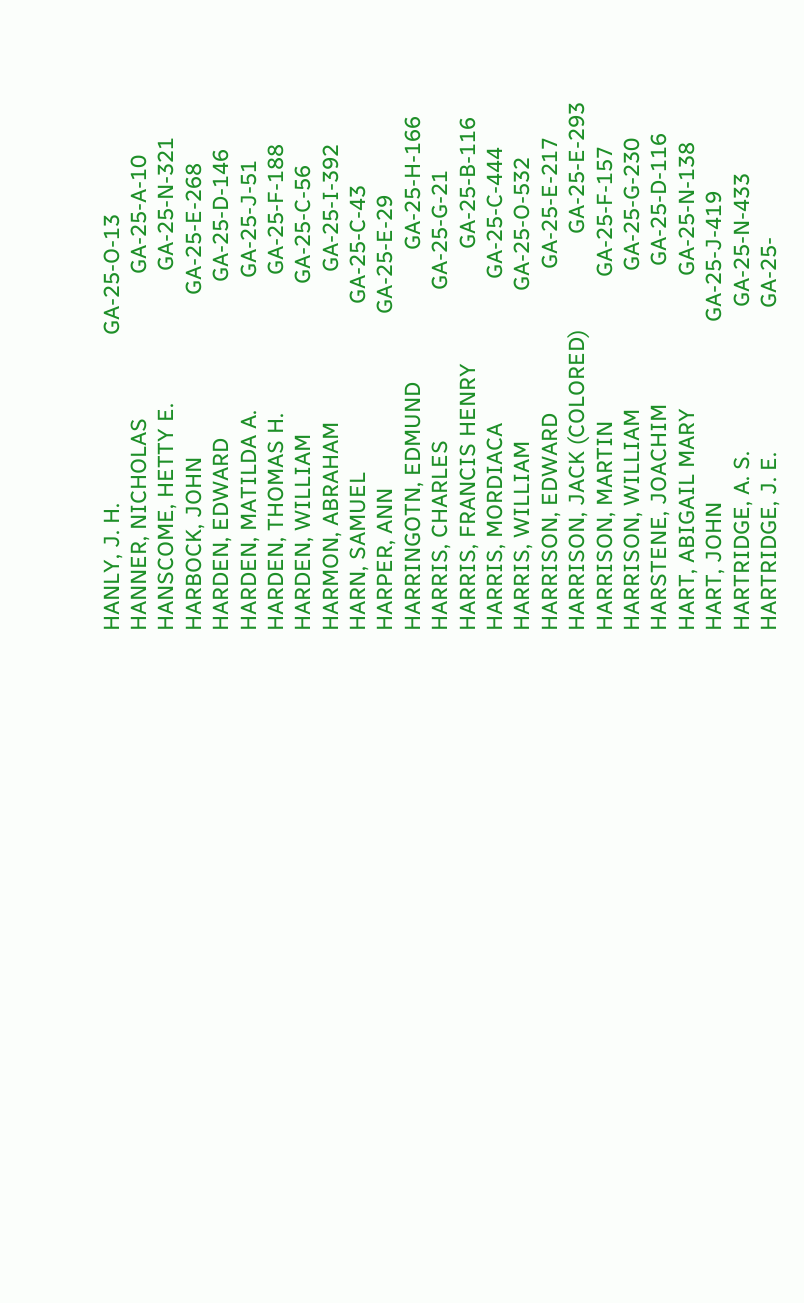HANLY, J. H.                            GA-25-O-13
HANNER, NICHOLAS                        GA-25-A-10
HANSCOME, HETTY E.                      GA-25-N-321
HARBOCK, JOHN                           GA-25-E-268
HARDEN, EDWARD                          GA-25-D-146
HARDEN, MATILDA A.                      GA-25-J-51
HARDEN, THOMAS H.                       GA-25-F-188
HARDEN, WILLIAM                         GA-25-C-56
HARMON, ABRAHAM                         GA-25-I-392
HARN, SAMUEL                            GA-25-C-43
HARPER, ANN                             GA-25-E-29
HARRINGOTN, EDMUND                      GA-25-H-166
HARRIS, CHARLES                         GA-25-G-21
HARRIS, FRANCIS HENRY                   GA-25-B-116
HARRIS, MORDIACA                        GA-25-C-444
HARRIS, WILLIAM                         GA-25-O-532
HARRISON, EDWARD                        GA-25-E-217
HARRISON, JACK (COLORED)                GA-25-E-293
HARRISON, MARTIN                        GA-25-F-157
HARRISON, WILLIAM                       GA-25-G-230
HARSTENE, JOACHIM                       GA-25-D-116
HART, ABIGAIL MARY                      GA-25-N-138
HART, JOHN                              GA-25-J-419
HARTRIDGE, A. S.                        GA-25-N-433
HARTRIDGE, J. E.                        GA-25-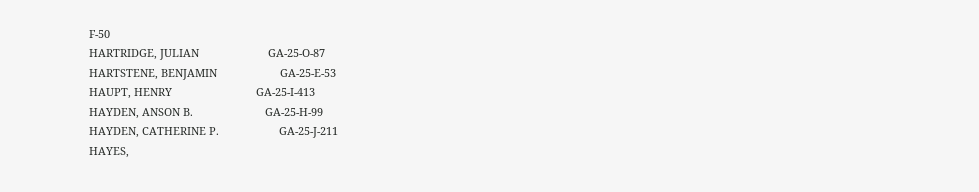F-50
HARTRIDGE, JULIAN                       GA-25-O-87
HARTSTENE, BENJAMIN                     GA-25-E-53
HAUPT, HENRY                            GA-25-I-413
HAYDEN, ANSON B.                        GA-25-H-99
HAYDEN, CATHERINE P.                    GA-25-J-211
HAYES,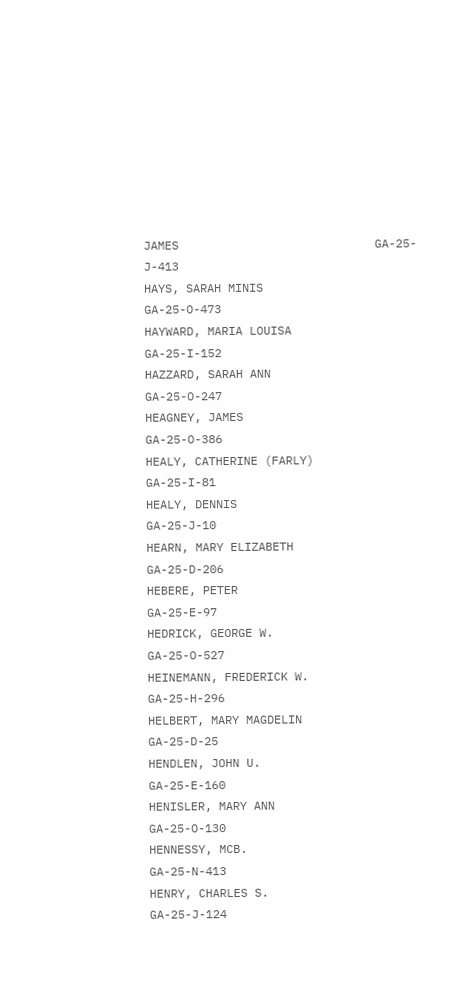JAMES                            GA-25-J-413
HAYS, SARAH MINIS                       GA-25-O-473
HAYWARD, MARIA LOUISA                   GA-25-I-152
HAZZARD, SARAH ANN                      GA-25-O-247
HEAGNEY, JAMES                          GA-25-O-386
HEALY, CATHERINE (FARLY)                GA-25-I-81
HEALY, DENNIS                           GA-25-J-10
HEARN, MARY ELIZABETH                   GA-25-D-206
HEBERE, PETER                           GA-25-E-97
HEDRICK, GEORGE W.                      GA-25-O-527
HEINEMANN, FREDERICK W.                 GA-25-H-296
HELBERT, MARY MAGDELIN                  GA-25-D-25
HENDLEN, JOHN U.                        GA-25-E-160
HENISLER, MARY ANN                      GA-25-O-130
HENNESSY, MCB.                          GA-25-N-413
HENRY, CHARLES S.                       GA-25-J-124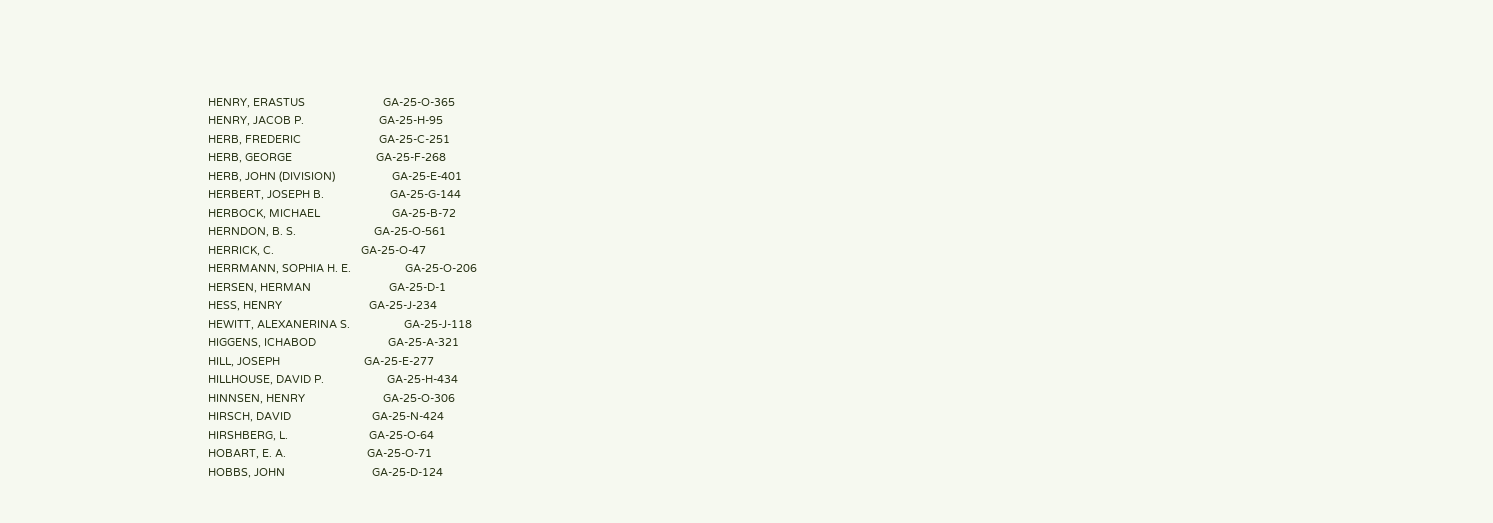HENRY, ERASTUS                          GA-25-O-365
HENRY, JACOB P.                         GA-25-H-95
HERB, FREDERIC                          GA-25-C-251
HERB, GEORGE                            GA-25-F-268
HERB, JOHN (DIVISION)                   GA-25-E-401
HERBERT, JOSEPH B.                      GA-25-G-144
HERBOCK, MICHAEL                        GA-25-B-72
HERNDON, B. S.                          GA-25-O-561
HERRICK, C.                             GA-25-O-47
HERRMANN, SOPHIA H. E.                  GA-25-O-206
HERSEN, HERMAN                          GA-25-D-1
HESS, HENRY                             GA-25-J-234
HEWITT, ALEXANERINA S.                  GA-25-J-118
HIGGENS, ICHABOD                        GA-25-A-321
HILL, JOSEPH                            GA-25-E-277
HILLHOUSE, DAVID P.                     GA-25-H-434
HINNSEN, HENRY                          GA-25-O-306
HIRSCH, DAVID                           GA-25-N-424
HIRSHBERG, L.                           GA-25-O-64
HOBART, E. A.                           GA-25-O-71
HOBBS, JOHN                             GA-25-D-124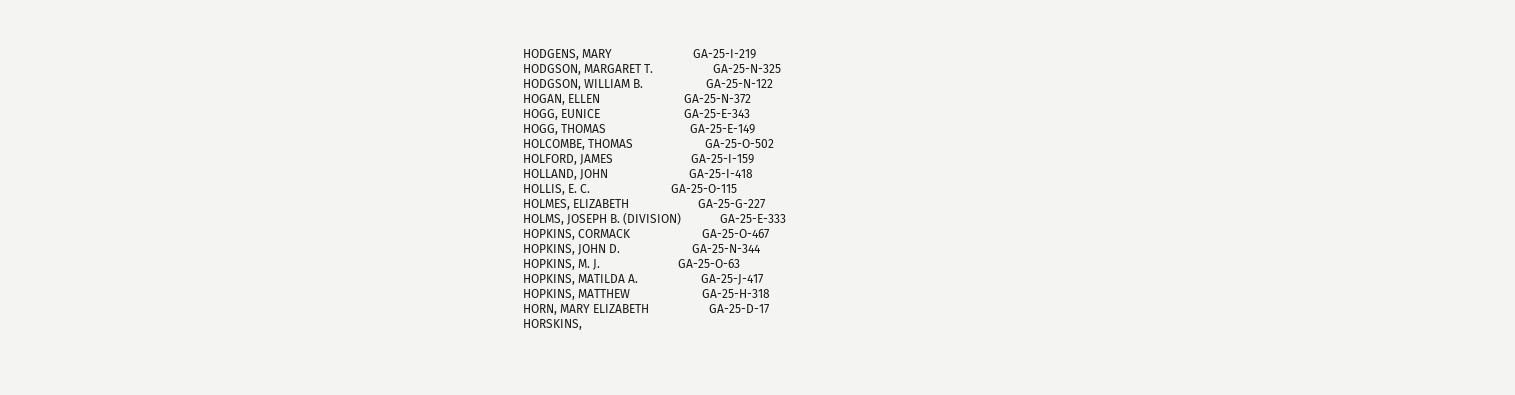HODGENS, MARY                           GA-25-I-219
HODGSON, MARGARET T.                    GA-25-N-325
HODGSON, WILLIAM B.                     GA-25-N-122
HOGAN, ELLEN                            GA-25-N-372
HOGG, EUNICE                            GA-25-E-343
HOGG, THOMAS                            GA-25-E-149
HOLCOMBE, THOMAS                        GA-25-O-502
HOLFORD, JAMES                          GA-25-I-159
HOLLAND, JOHN                           GA-25-I-418
HOLLIS, E. C.                           GA-25-O-115
HOLMES, ELIZABETH                       GA-25-G-227
HOLMS, JOSEPH B. (DIVISION)             GA-25-E-333
HOPKINS, CORMACK                        GA-25-O-467
HOPKINS, JOHN D.                        GA-25-N-344
HOPKINS, M. J.                          GA-25-O-63
HOPKINS, MATILDA A.                     GA-25-J-417
HOPKINS, MATTHEW                        GA-25-H-318
HORN, MARY ELIZABETH                    GA-25-D-17
HORSKINS,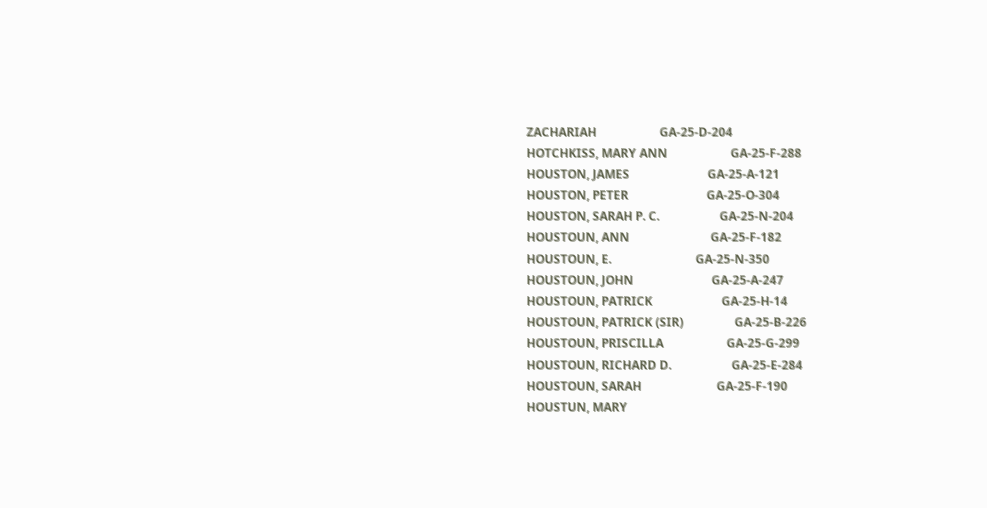ZACHARIAH                     GA-25-D-204
HOTCHKISS, MARY ANN                     GA-25-F-288
HOUSTON, JAMES                          GA-25-A-121
HOUSTON, PETER                          GA-25-O-304
HOUSTON, SARAH P. C.                    GA-25-N-204
HOUSTOUN, ANN                           GA-25-F-182
HOUSTOUN, E.                            GA-25-N-350
HOUSTOUN, JOHN                          GA-25-A-247
HOUSTOUN, PATRICK                       GA-25-H-14
HOUSTOUN, PATRICK (SIR)                 GA-25-B-226
HOUSTOUN, PRISCILLA                     GA-25-G-299
HOUSTOUN, RICHARD D.                    GA-25-E-284
HOUSTOUN, SARAH                         GA-25-F-190
HOUSTUN, MARY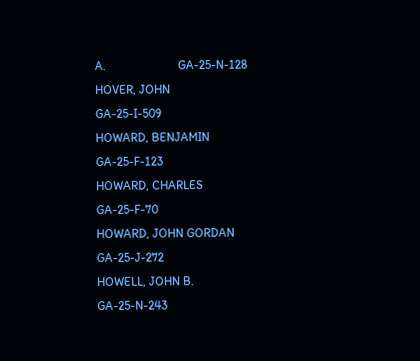A.                        GA-25-N-128
HOVER, JOHN                             GA-25-I-509
HOWARD, BENJAMIN                        GA-25-F-123
HOWARD, CHARLES                         GA-25-F-70
HOWARD, JOHN GORDAN                     GA-25-J-272
HOWELL, JOHN B.                         GA-25-N-243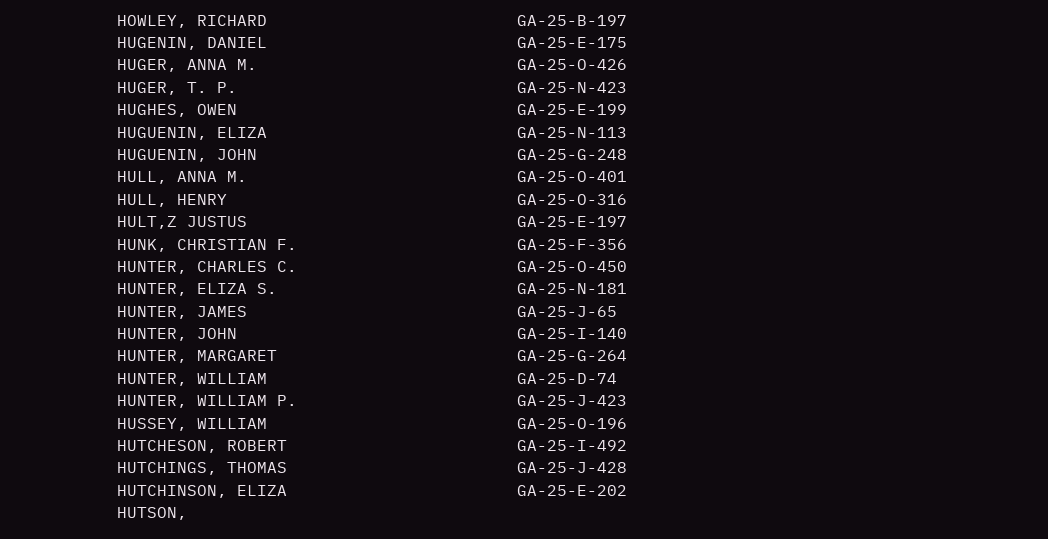HOWLEY, RICHARD                         GA-25-B-197
HUGENIN, DANIEL                         GA-25-E-175
HUGER, ANNA M.                          GA-25-O-426
HUGER, T. P.                            GA-25-N-423
HUGHES, OWEN                            GA-25-E-199
HUGUENIN, ELIZA                         GA-25-N-113
HUGUENIN, JOHN                          GA-25-G-248
HULL, ANNA M.                           GA-25-O-401
HULL, HENRY                             GA-25-O-316
HULT,Z JUSTUS                           GA-25-E-197
HUNK, CHRISTIAN F.                      GA-25-F-356
HUNTER, CHARLES C.                      GA-25-O-450
HUNTER, ELIZA S.                        GA-25-N-181
HUNTER, JAMES                           GA-25-J-65
HUNTER, JOHN                            GA-25-I-140
HUNTER, MARGARET                        GA-25-G-264
HUNTER, WILLIAM                         GA-25-D-74
HUNTER, WILLIAM P.                      GA-25-J-423
HUSSEY, WILLIAM                         GA-25-O-196
HUTCHESON, ROBERT                       GA-25-I-492
HUTCHINGS, THOMAS                       GA-25-J-428
HUTCHINSON, ELIZA                       GA-25-E-202
HUTSON,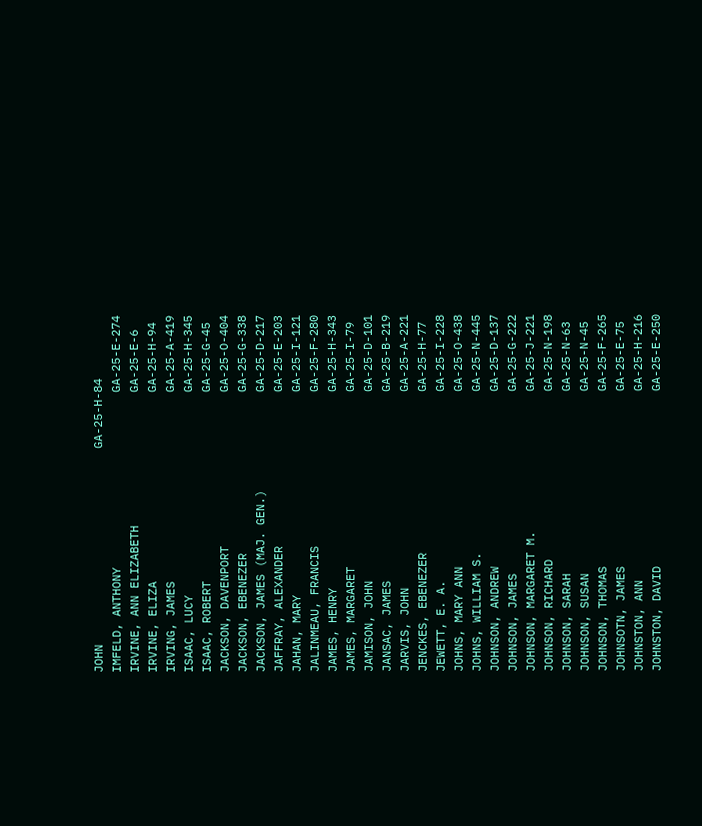JOHN                            GA-25-H-84
IMFELD, ANTHONY                         GA-25-E-274
IRVINE, ANN ELIZABETH                   GA-25-E-6
IRVINE, ELIZA                           GA-25-H-94
IRVING, JAMES                           GA-25-A-419
ISAAC, LUCY                             GA-25-H-345
ISAAC, ROBERT                           GA-25-G-45
JACKSON, DAVENPORT                      GA-25-O-404
JACKSON, EBENEZER                       GA-25-G-338
JACKSON, JAMES (MAJ. GEN.)              GA-25-D-217
JAFFRAY, ALEXANDER                      GA-25-E-203
JAHAN, MARY                             GA-25-I-121
JALINMEAU, FRANCIS                      GA-25-F-280
JAMES, HENRY                            GA-25-H-343
JAMES, MARGARET                         GA-25-I-79
JAMISON, JOHN                           GA-25-D-101
JANSAC, JAMES                           GA-25-B-219
JARVIS, JOHN                            GA-25-A-221
JENCKES, EBENEZER                       GA-25-H-77
JEWETT, E. A.                           GA-25-I-228
JOHNS, MARY ANN                         GA-25-O-438
JOHNS, WILLIAM S.                       GA-25-N-445
JOHNSON, ANDREW                         GA-25-D-137
JOHNSON, JAMES                          GA-25-G-222
JOHNSON, MARGARET M.                    GA-25-J-221
JOHNSON, RICHARD                        GA-25-N-198
JOHNSON, SARAH                          GA-25-N-63
JOHNSON, SUSAN                          GA-25-N-45
JOHNSON, THOMAS                         GA-25-F-265
JOHNSOTN, JAMES                         GA-25-E-75
JOHNSTON, ANN                           GA-25-H-216
JOHNSTON, DAVID                         GA-25-E-250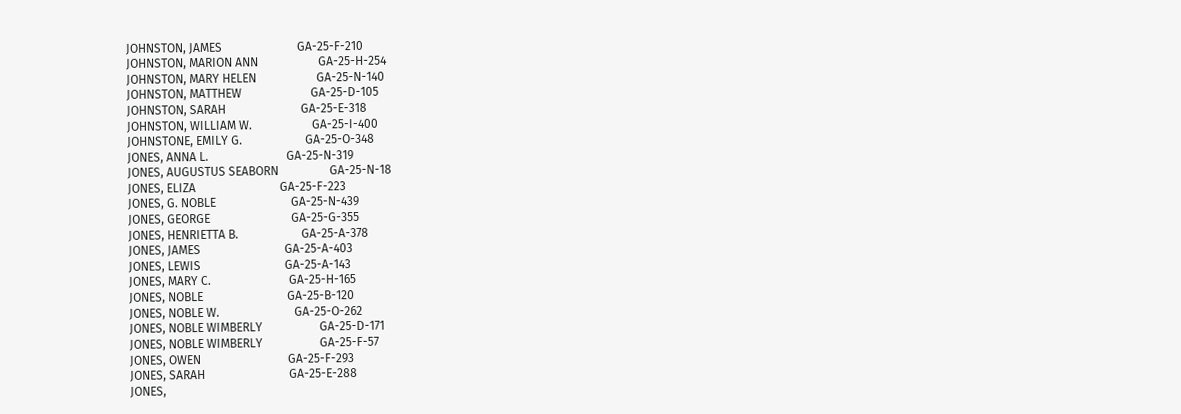JOHNSTON, JAMES                         GA-25-F-210
JOHNSTON, MARION ANN                    GA-25-H-254
JOHNSTON, MARY HELEN                    GA-25-N-140
JOHNSTON, MATTHEW                       GA-25-D-105
JOHNSTON, SARAH                         GA-25-E-318
JOHNSTON, WILLIAM W.                    GA-25-I-400
JOHNSTONE, EMILY G.                     GA-25-O-348
JONES, ANNA L.                          GA-25-N-319
JONES, AUGUSTUS SEABORN                 GA-25-N-18
JONES, ELIZA                            GA-25-F-223
JONES, G. NOBLE                         GA-25-N-439
JONES, GEORGE                           GA-25-G-355
JONES, HENRIETTA B.                     GA-25-A-378
JONES, JAMES                            GA-25-A-403
JONES, LEWIS                            GA-25-A-143
JONES, MARY C.                          GA-25-H-165
JONES, NOBLE                            GA-25-B-120
JONES, NOBLE W.                         GA-25-O-262
JONES, NOBLE WIMBERLY                   GA-25-D-171
JONES, NOBLE WIMBERLY                   GA-25-F-57
JONES, OWEN                             GA-25-F-293
JONES, SARAH                            GA-25-E-288
JONES,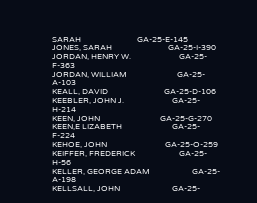SARAH                            GA-25-E-145
JONES, SARAH                            GA-25-I-390
JORDAN, HENRY W.                        GA-25-F-363
JORDAN, WILLIAM                         GA-25-A-103
KEALL, DAVID                            GA-25-D-106
KEEBLER, JOHN J.                        GA-25-H-214
KEEN, JOHN                              GA-25-G-270
KEEN,E LIZABETH                         GA-25-F-224
KEHOE, JOHN                             GA-25-O-259
KEIFFER, FREDERICK                      GA-25-H-56
KELLER, GEORGE ADAM                     GA-25-A-198
KELLSALL, JOHN                          GA-25-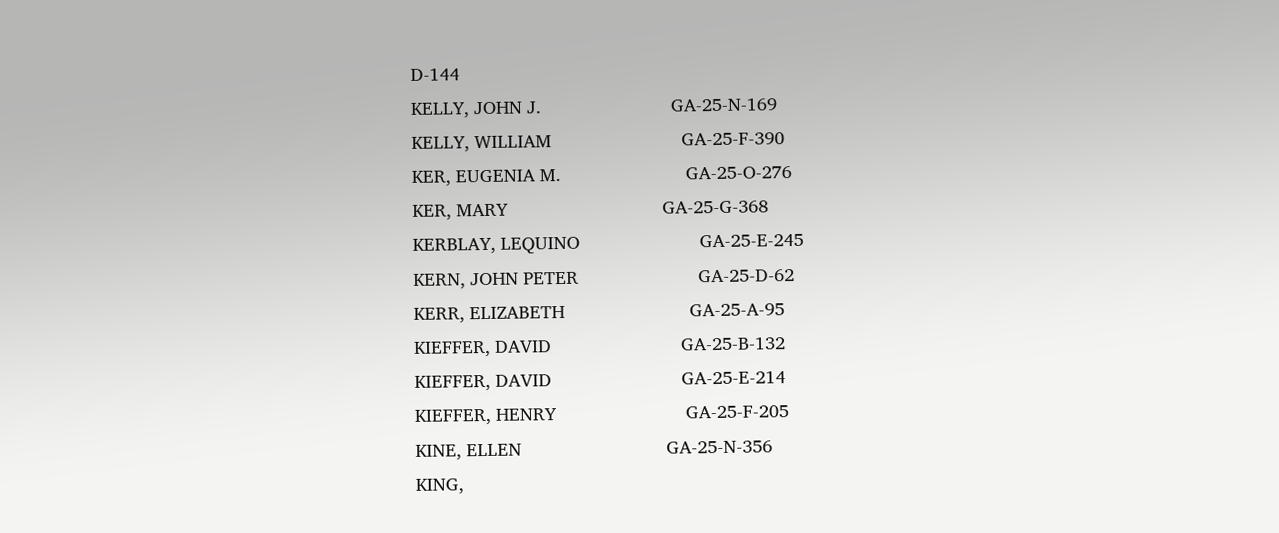D-144
KELLY, JOHN J.                          GA-25-N-169
KELLY, WILLIAM                          GA-25-F-390
KER, EUGENIA M.                         GA-25-O-276
KER, MARY                               GA-25-G-368
KERBLAY, LEQUINO                        GA-25-E-245
KERN, JOHN PETER                        GA-25-D-62
KERR, ELIZABETH                         GA-25-A-95
KIEFFER, DAVID                          GA-25-B-132
KIEFFER, DAVID                          GA-25-E-214
KIEFFER, HENRY                          GA-25-F-205
KINE, ELLEN                             GA-25-N-356
KING,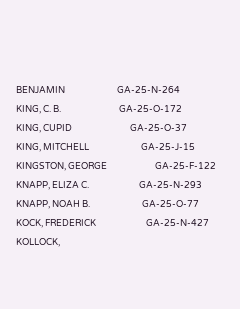BENJAMIN                          GA-25-N-264
KING, C. B.                             GA-25-O-172
KING, CUPID                             GA-25-O-37
KING, MITCHELL                          GA-25-J-15
KINGSTON, GEORGE                        GA-25-F-122
KNAPP, ELIZA C.                         GA-25-N-293
KNAPP, NOAH B.                          GA-25-O-77
KOCK, FREDERICK                         GA-25-N-427
KOLLOCK,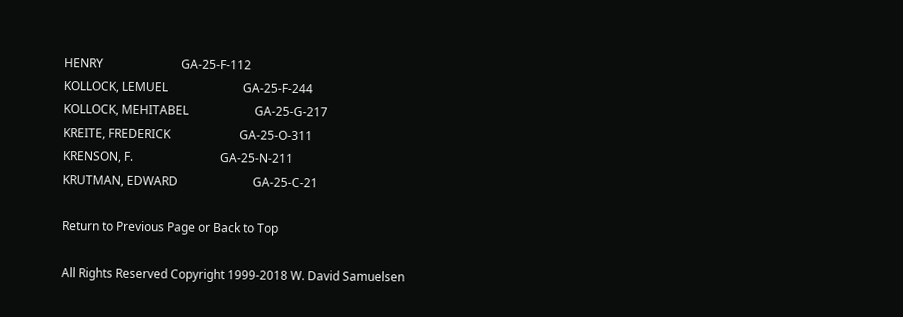HENRY                          GA-25-F-112
KOLLOCK, LEMUEL                         GA-25-F-244
KOLLOCK, MEHITABEL                      GA-25-G-217
KREITE, FREDERICK                       GA-25-O-311
KRENSON, F.                             GA-25-N-211
KRUTMAN, EDWARD                         GA-25-C-21

Return to Previous Page or Back to Top

All Rights Reserved Copyright 1999-2018 W. David Samuelsen